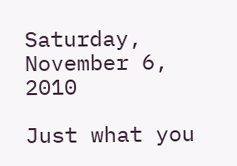Saturday, November 6, 2010

Just what you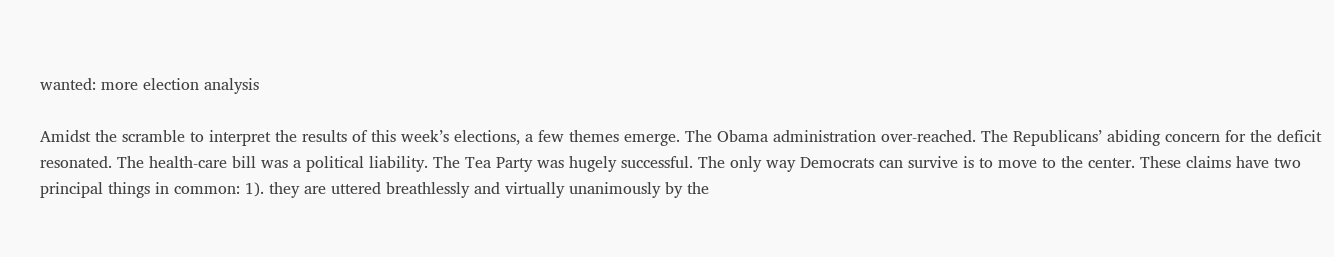wanted: more election analysis

Amidst the scramble to interpret the results of this week’s elections, a few themes emerge. The Obama administration over-reached. The Republicans’ abiding concern for the deficit resonated. The health-care bill was a political liability. The Tea Party was hugely successful. The only way Democrats can survive is to move to the center. These claims have two principal things in common: 1). they are uttered breathlessly and virtually unanimously by the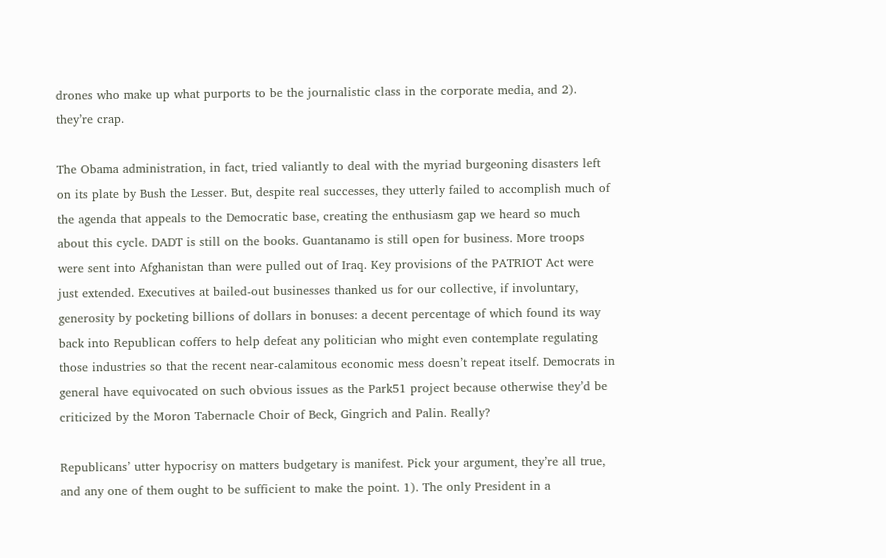drones who make up what purports to be the journalistic class in the corporate media, and 2). they’re crap.

The Obama administration, in fact, tried valiantly to deal with the myriad burgeoning disasters left on its plate by Bush the Lesser. But, despite real successes, they utterly failed to accomplish much of the agenda that appeals to the Democratic base, creating the enthusiasm gap we heard so much about this cycle. DADT is still on the books. Guantanamo is still open for business. More troops were sent into Afghanistan than were pulled out of Iraq. Key provisions of the PATRIOT Act were just extended. Executives at bailed-out businesses thanked us for our collective, if involuntary, generosity by pocketing billions of dollars in bonuses: a decent percentage of which found its way back into Republican coffers to help defeat any politician who might even contemplate regulating those industries so that the recent near-calamitous economic mess doesn’t repeat itself. Democrats in general have equivocated on such obvious issues as the Park51 project because otherwise they’d be criticized by the Moron Tabernacle Choir of Beck, Gingrich and Palin. Really?

Republicans’ utter hypocrisy on matters budgetary is manifest. Pick your argument, they’re all true, and any one of them ought to be sufficient to make the point. 1). The only President in a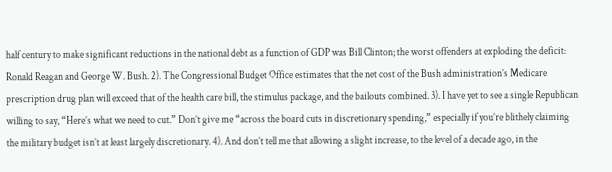half century to make significant reductions in the national debt as a function of GDP was Bill Clinton; the worst offenders at exploding the deficit: Ronald Reagan and George W. Bush. 2). The Congressional Budget Office estimates that the net cost of the Bush administration’s Medicare prescription drug plan will exceed that of the health care bill, the stimulus package, and the bailouts combined. 3). I have yet to see a single Republican willing to say, “Here’s what we need to cut.” Don’t give me “across the board cuts in discretionary spending,” especially if you’re blithely claiming the military budget isn’t at least largely discretionary. 4). And don’t tell me that allowing a slight increase, to the level of a decade ago, in the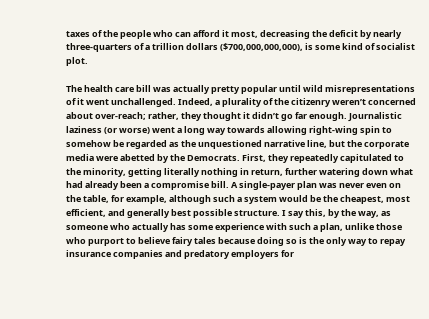taxes of the people who can afford it most, decreasing the deficit by nearly three-quarters of a trillion dollars ($700,000,000,000), is some kind of socialist plot.

The health care bill was actually pretty popular until wild misrepresentations of it went unchallenged. Indeed, a plurality of the citizenry weren’t concerned about over-reach; rather, they thought it didn’t go far enough. Journalistic laziness (or worse) went a long way towards allowing right-wing spin to somehow be regarded as the unquestioned narrative line, but the corporate media were abetted by the Democrats. First, they repeatedly capitulated to the minority, getting literally nothing in return, further watering down what had already been a compromise bill. A single-payer plan was never even on the table, for example, although such a system would be the cheapest, most efficient, and generally best possible structure. I say this, by the way, as someone who actually has some experience with such a plan, unlike those who purport to believe fairy tales because doing so is the only way to repay insurance companies and predatory employers for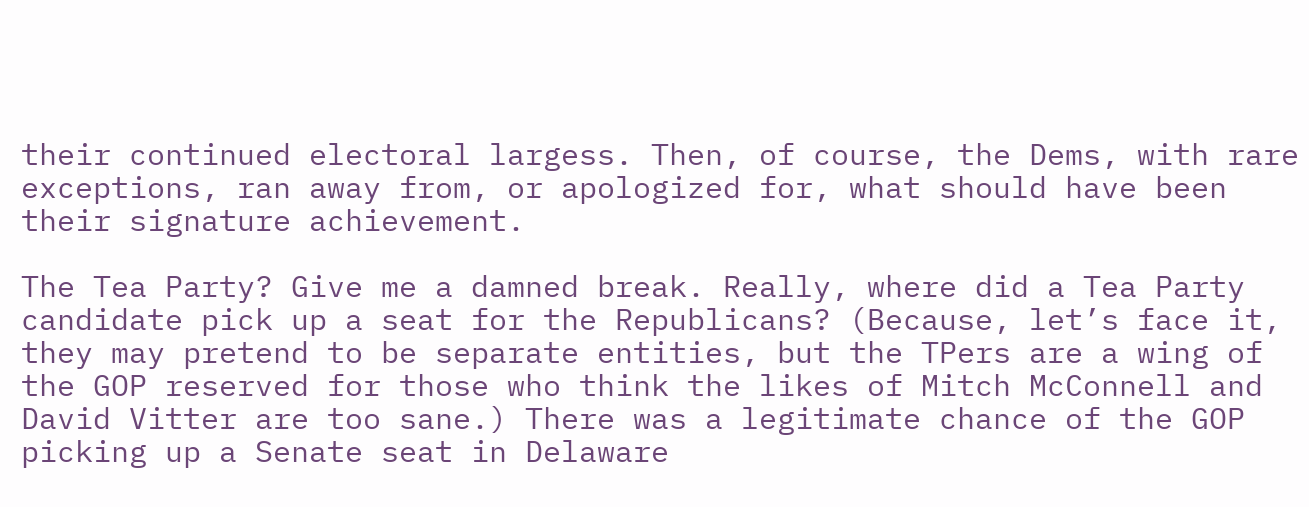their continued electoral largess. Then, of course, the Dems, with rare exceptions, ran away from, or apologized for, what should have been their signature achievement.

The Tea Party? Give me a damned break. Really, where did a Tea Party candidate pick up a seat for the Republicans? (Because, let’s face it, they may pretend to be separate entities, but the TPers are a wing of the GOP reserved for those who think the likes of Mitch McConnell and David Vitter are too sane.) There was a legitimate chance of the GOP picking up a Senate seat in Delaware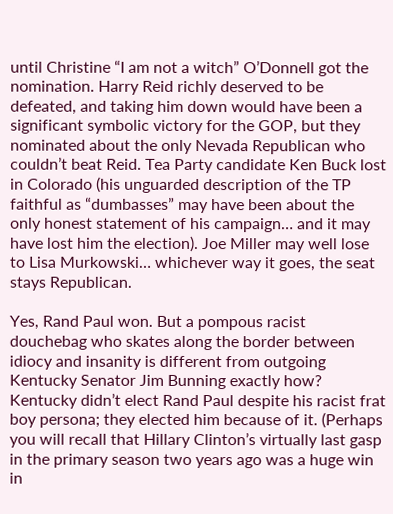until Christine “I am not a witch” O’Donnell got the nomination. Harry Reid richly deserved to be defeated, and taking him down would have been a significant symbolic victory for the GOP, but they nominated about the only Nevada Republican who couldn’t beat Reid. Tea Party candidate Ken Buck lost in Colorado (his unguarded description of the TP faithful as “dumbasses” may have been about the only honest statement of his campaign… and it may have lost him the election). Joe Miller may well lose to Lisa Murkowski… whichever way it goes, the seat stays Republican.

Yes, Rand Paul won. But a pompous racist douchebag who skates along the border between idiocy and insanity is different from outgoing Kentucky Senator Jim Bunning exactly how? Kentucky didn’t elect Rand Paul despite his racist frat boy persona; they elected him because of it. (Perhaps you will recall that Hillary Clinton’s virtually last gasp in the primary season two years ago was a huge win in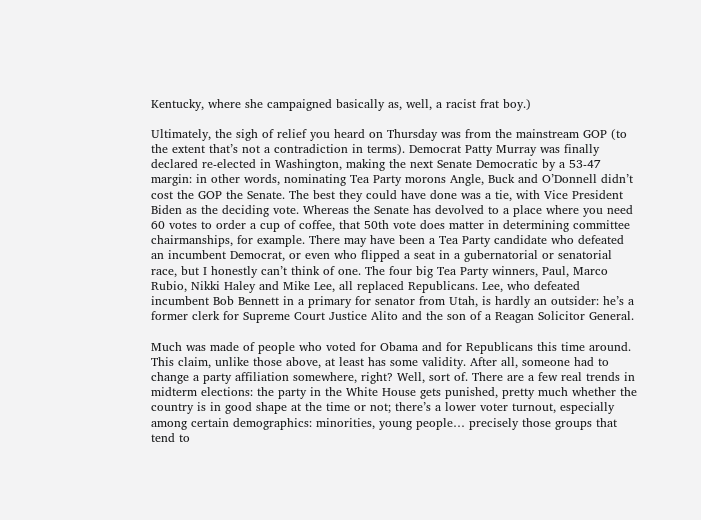Kentucky, where she campaigned basically as, well, a racist frat boy.)

Ultimately, the sigh of relief you heard on Thursday was from the mainstream GOP (to the extent that’s not a contradiction in terms). Democrat Patty Murray was finally declared re-elected in Washington, making the next Senate Democratic by a 53-47 margin: in other words, nominating Tea Party morons Angle, Buck and O’Donnell didn’t cost the GOP the Senate. The best they could have done was a tie, with Vice President Biden as the deciding vote. Whereas the Senate has devolved to a place where you need 60 votes to order a cup of coffee, that 50th vote does matter in determining committee chairmanships, for example. There may have been a Tea Party candidate who defeated an incumbent Democrat, or even who flipped a seat in a gubernatorial or senatorial race, but I honestly can’t think of one. The four big Tea Party winners, Paul, Marco Rubio, Nikki Haley and Mike Lee, all replaced Republicans. Lee, who defeated incumbent Bob Bennett in a primary for senator from Utah, is hardly an outsider: he’s a former clerk for Supreme Court Justice Alito and the son of a Reagan Solicitor General.

Much was made of people who voted for Obama and for Republicans this time around. This claim, unlike those above, at least has some validity. After all, someone had to change a party affiliation somewhere, right? Well, sort of. There are a few real trends in midterm elections: the party in the White House gets punished, pretty much whether the country is in good shape at the time or not; there’s a lower voter turnout, especially among certain demographics: minorities, young people… precisely those groups that tend to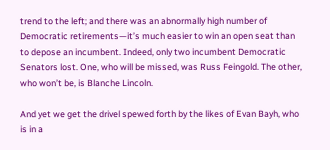trend to the left; and there was an abnormally high number of Democratic retirements—it’s much easier to win an open seat than to depose an incumbent. Indeed, only two incumbent Democratic Senators lost. One, who will be missed, was Russ Feingold. The other, who won’t be, is Blanche Lincoln.

And yet we get the drivel spewed forth by the likes of Evan Bayh, who is in a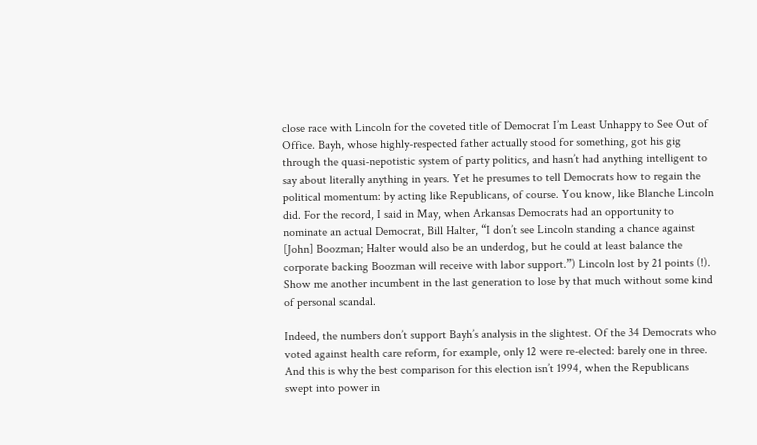close race with Lincoln for the coveted title of Democrat I’m Least Unhappy to See Out of Office. Bayh, whose highly-respected father actually stood for something, got his gig through the quasi-nepotistic system of party politics, and hasn’t had anything intelligent to say about literally anything in years. Yet he presumes to tell Democrats how to regain the political momentum: by acting like Republicans, of course. You know, like Blanche Lincoln did. For the record, I said in May, when Arkansas Democrats had an opportunity to nominate an actual Democrat, Bill Halter, “I don’t see Lincoln standing a chance against [John] Boozman; Halter would also be an underdog, but he could at least balance the corporate backing Boozman will receive with labor support.”) Lincoln lost by 21 points (!). Show me another incumbent in the last generation to lose by that much without some kind of personal scandal.

Indeed, the numbers don’t support Bayh’s analysis in the slightest. Of the 34 Democrats who voted against health care reform, for example, only 12 were re-elected: barely one in three. And this is why the best comparison for this election isn’t 1994, when the Republicans swept into power in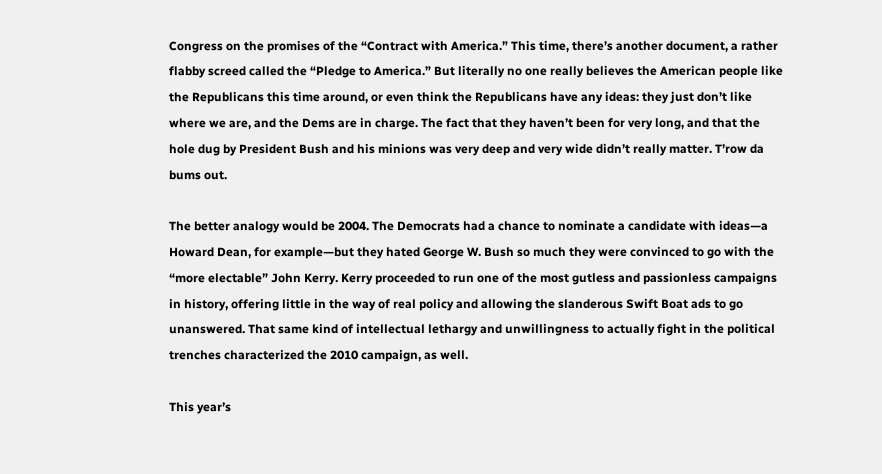Congress on the promises of the “Contract with America.” This time, there’s another document, a rather flabby screed called the “Pledge to America.” But literally no one really believes the American people like the Republicans this time around, or even think the Republicans have any ideas: they just don’t like where we are, and the Dems are in charge. The fact that they haven’t been for very long, and that the hole dug by President Bush and his minions was very deep and very wide didn’t really matter. T’row da bums out.

The better analogy would be 2004. The Democrats had a chance to nominate a candidate with ideas—a Howard Dean, for example—but they hated George W. Bush so much they were convinced to go with the “more electable” John Kerry. Kerry proceeded to run one of the most gutless and passionless campaigns in history, offering little in the way of real policy and allowing the slanderous Swift Boat ads to go unanswered. That same kind of intellectual lethargy and unwillingness to actually fight in the political trenches characterized the 2010 campaign, as well.

This year’s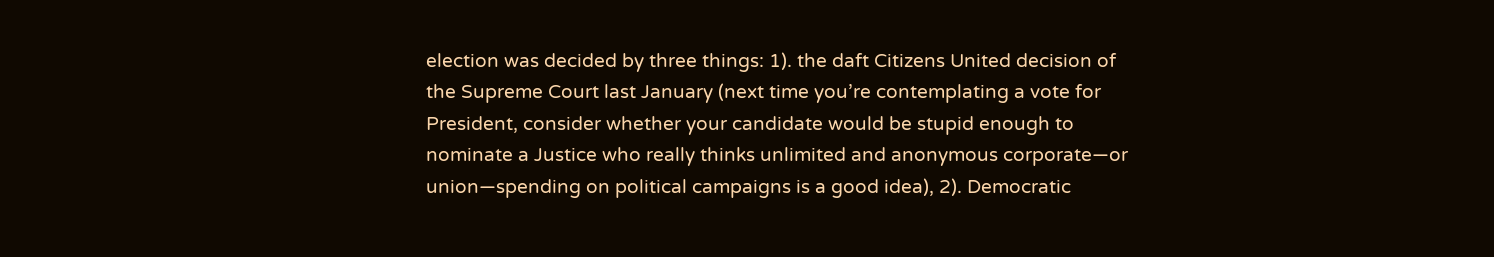election was decided by three things: 1). the daft Citizens United decision of the Supreme Court last January (next time you’re contemplating a vote for President, consider whether your candidate would be stupid enough to nominate a Justice who really thinks unlimited and anonymous corporate—or union—spending on political campaigns is a good idea), 2). Democratic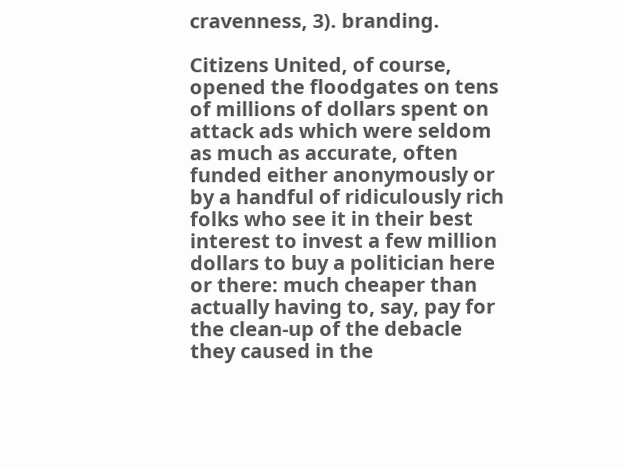cravenness, 3). branding.

Citizens United, of course, opened the floodgates on tens of millions of dollars spent on attack ads which were seldom as much as accurate, often funded either anonymously or by a handful of ridiculously rich folks who see it in their best interest to invest a few million dollars to buy a politician here or there: much cheaper than actually having to, say, pay for the clean-up of the debacle they caused in the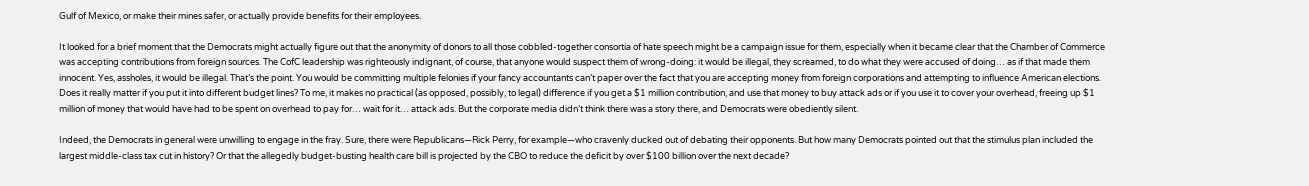Gulf of Mexico, or make their mines safer, or actually provide benefits for their employees.

It looked for a brief moment that the Democrats might actually figure out that the anonymity of donors to all those cobbled-together consortia of hate speech might be a campaign issue for them, especially when it became clear that the Chamber of Commerce was accepting contributions from foreign sources. The CofC leadership was righteously indignant, of course, that anyone would suspect them of wrong-doing: it would be illegal, they screamed, to do what they were accused of doing… as if that made them innocent. Yes, assholes, it would be illegal. That’s the point. You would be committing multiple felonies if your fancy accountants can’t paper over the fact that you are accepting money from foreign corporations and attempting to influence American elections. Does it really matter if you put it into different budget lines? To me, it makes no practical (as opposed, possibly, to legal) difference if you get a $1 million contribution, and use that money to buy attack ads or if you use it to cover your overhead, freeing up $1 million of money that would have had to be spent on overhead to pay for… wait for it… attack ads. But the corporate media didn’t think there was a story there, and Democrats were obediently silent.

Indeed, the Democrats in general were unwilling to engage in the fray. Sure, there were Republicans—Rick Perry, for example—who cravenly ducked out of debating their opponents. But how many Democrats pointed out that the stimulus plan included the largest middle-class tax cut in history? Or that the allegedly budget-busting health care bill is projected by the CBO to reduce the deficit by over $100 billion over the next decade?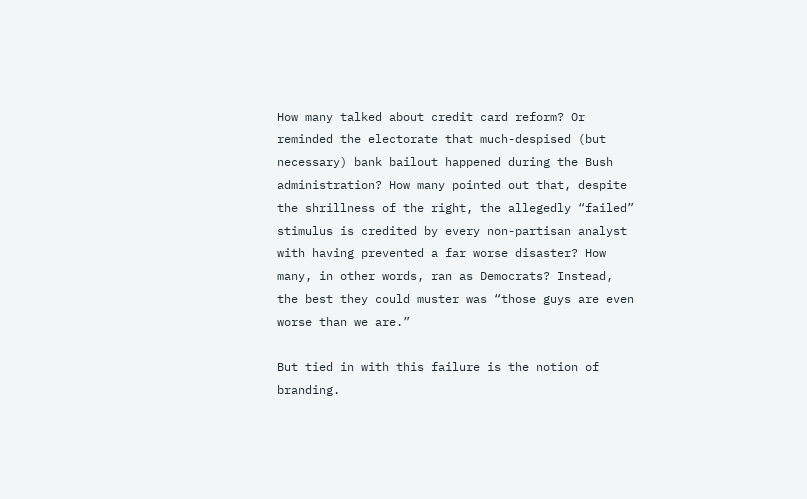How many talked about credit card reform? Or reminded the electorate that much-despised (but necessary) bank bailout happened during the Bush administration? How many pointed out that, despite the shrillness of the right, the allegedly “failed” stimulus is credited by every non-partisan analyst with having prevented a far worse disaster? How many, in other words, ran as Democrats? Instead, the best they could muster was “those guys are even worse than we are.”

But tied in with this failure is the notion of branding.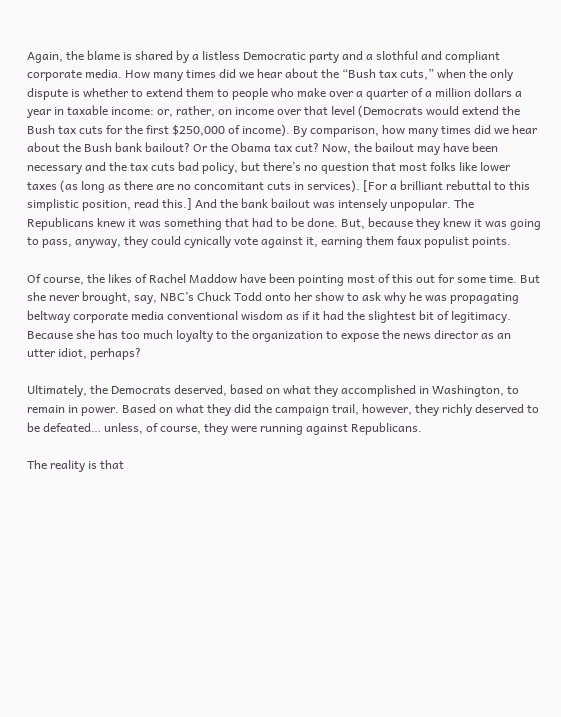Again, the blame is shared by a listless Democratic party and a slothful and compliant corporate media. How many times did we hear about the “Bush tax cuts,” when the only dispute is whether to extend them to people who make over a quarter of a million dollars a year in taxable income: or, rather, on income over that level (Democrats would extend the Bush tax cuts for the first $250,000 of income). By comparison, how many times did we hear about the Bush bank bailout? Or the Obama tax cut? Now, the bailout may have been necessary and the tax cuts bad policy, but there’s no question that most folks like lower taxes (as long as there are no concomitant cuts in services). [For a brilliant rebuttal to this simplistic position, read this.] And the bank bailout was intensely unpopular. The Republicans knew it was something that had to be done. But, because they knew it was going to pass, anyway, they could cynically vote against it, earning them faux populist points.

Of course, the likes of Rachel Maddow have been pointing most of this out for some time. But she never brought, say, NBC’s Chuck Todd onto her show to ask why he was propagating beltway corporate media conventional wisdom as if it had the slightest bit of legitimacy. Because she has too much loyalty to the organization to expose the news director as an utter idiot, perhaps?

Ultimately, the Democrats deserved, based on what they accomplished in Washington, to remain in power. Based on what they did the campaign trail, however, they richly deserved to be defeated… unless, of course, they were running against Republicans.

The reality is that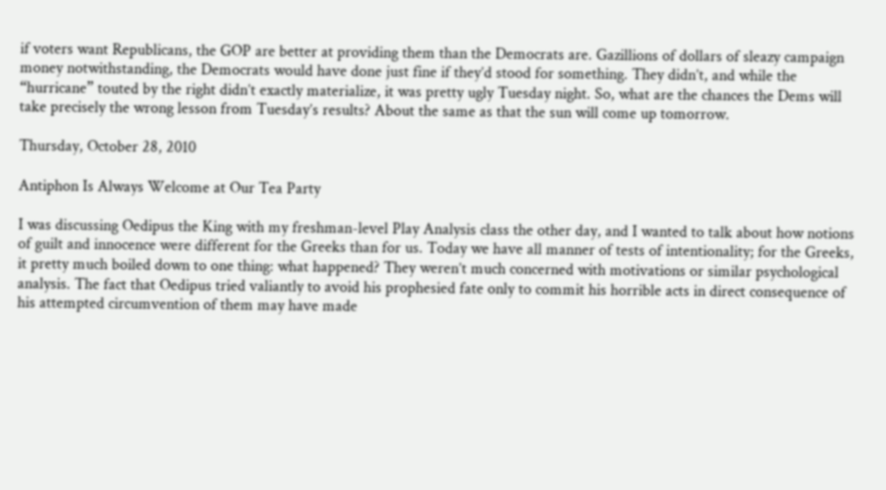if voters want Republicans, the GOP are better at providing them than the Democrats are. Gazillions of dollars of sleazy campaign money notwithstanding, the Democrats would have done just fine if they’d stood for something. They didn’t, and while the “hurricane” touted by the right didn’t exactly materialize, it was pretty ugly Tuesday night. So, what are the chances the Dems will take precisely the wrong lesson from Tuesday’s results? About the same as that the sun will come up tomorrow.

Thursday, October 28, 2010

Antiphon Is Always Welcome at Our Tea Party

I was discussing Oedipus the King with my freshman-level Play Analysis class the other day, and I wanted to talk about how notions of guilt and innocence were different for the Greeks than for us. Today we have all manner of tests of intentionality; for the Greeks, it pretty much boiled down to one thing: what happened? They weren’t much concerned with motivations or similar psychological analysis. The fact that Oedipus tried valiantly to avoid his prophesied fate only to commit his horrible acts in direct consequence of his attempted circumvention of them may have made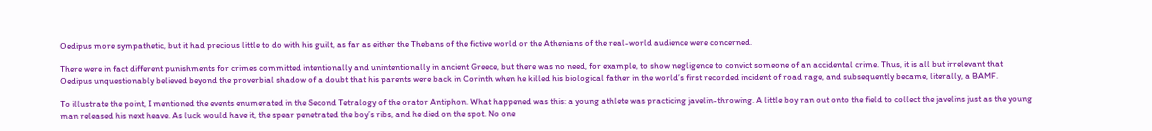Oedipus more sympathetic, but it had precious little to do with his guilt, as far as either the Thebans of the fictive world or the Athenians of the real-world audience were concerned.

There were in fact different punishments for crimes committed intentionally and unintentionally in ancient Greece, but there was no need, for example, to show negligence to convict someone of an accidental crime. Thus, it is all but irrelevant that Oedipus unquestionably believed beyond the proverbial shadow of a doubt that his parents were back in Corinth when he killed his biological father in the world’s first recorded incident of road rage, and subsequently became, literally, a BAMF.

To illustrate the point, I mentioned the events enumerated in the Second Tetralogy of the orator Antiphon. What happened was this: a young athlete was practicing javelin-throwing. A little boy ran out onto the field to collect the javelins just as the young man released his next heave. As luck would have it, the spear penetrated the boy’s ribs, and he died on the spot. No one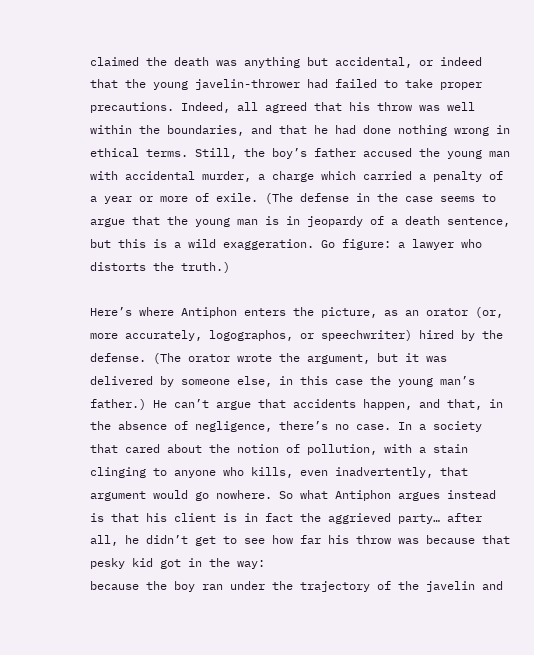claimed the death was anything but accidental, or indeed that the young javelin-thrower had failed to take proper precautions. Indeed, all agreed that his throw was well within the boundaries, and that he had done nothing wrong in ethical terms. Still, the boy’s father accused the young man with accidental murder, a charge which carried a penalty of a year or more of exile. (The defense in the case seems to argue that the young man is in jeopardy of a death sentence, but this is a wild exaggeration. Go figure: a lawyer who distorts the truth.)

Here’s where Antiphon enters the picture, as an orator (or, more accurately, logographos, or speechwriter) hired by the defense. (The orator wrote the argument, but it was delivered by someone else, in this case the young man’s father.) He can’t argue that accidents happen, and that, in the absence of negligence, there’s no case. In a society that cared about the notion of pollution, with a stain clinging to anyone who kills, even inadvertently, that argument would go nowhere. So what Antiphon argues instead is that his client is in fact the aggrieved party… after all, he didn’t get to see how far his throw was because that pesky kid got in the way:
because the boy ran under the trajectory of the javelin and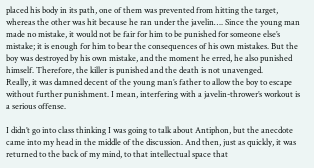placed his body in its path, one of them was prevented from hitting the target, whereas the other was hit because he ran under the javelin…. Since the young man made no mistake, it would not be fair for him to be punished for someone else’s mistake; it is enough for him to bear the consequences of his own mistakes. But the boy was destroyed by his own mistake, and the moment he erred, he also punished himself. Therefore, the killer is punished and the death is not unavenged.
Really, it was damned decent of the young man’s father to allow the boy to escape without further punishment. I mean, interfering with a javelin-thrower’s workout is a serious offense.

I didn’t go into class thinking I was going to talk about Antiphon, but the anecdote came into my head in the middle of the discussion. And then, just as quickly, it was returned to the back of my mind, to that intellectual space that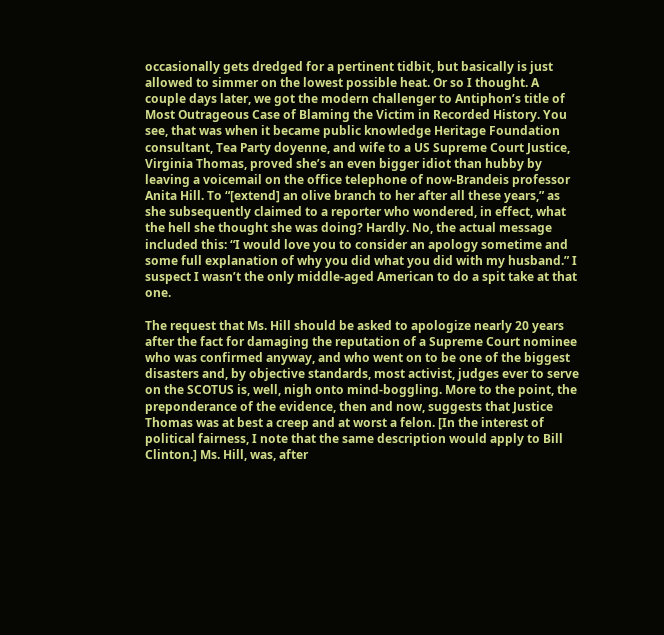occasionally gets dredged for a pertinent tidbit, but basically is just allowed to simmer on the lowest possible heat. Or so I thought. A couple days later, we got the modern challenger to Antiphon’s title of Most Outrageous Case of Blaming the Victim in Recorded History. You see, that was when it became public knowledge Heritage Foundation consultant, Tea Party doyenne, and wife to a US Supreme Court Justice, Virginia Thomas, proved she’s an even bigger idiot than hubby by leaving a voicemail on the office telephone of now-Brandeis professor Anita Hill. To “[extend] an olive branch to her after all these years,” as she subsequently claimed to a reporter who wondered, in effect, what the hell she thought she was doing? Hardly. No, the actual message included this: “I would love you to consider an apology sometime and some full explanation of why you did what you did with my husband.” I suspect I wasn’t the only middle-aged American to do a spit take at that one.

The request that Ms. Hill should be asked to apologize nearly 20 years after the fact for damaging the reputation of a Supreme Court nominee who was confirmed anyway, and who went on to be one of the biggest disasters and, by objective standards, most activist, judges ever to serve on the SCOTUS is, well, nigh onto mind-boggling. More to the point, the preponderance of the evidence, then and now, suggests that Justice Thomas was at best a creep and at worst a felon. [In the interest of political fairness, I note that the same description would apply to Bill Clinton.] Ms. Hill, was, after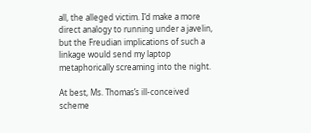all, the alleged victim. I’d make a more direct analogy to running under a javelin, but the Freudian implications of such a linkage would send my laptop metaphorically screaming into the night.

At best, Ms. Thomas’s ill-conceived scheme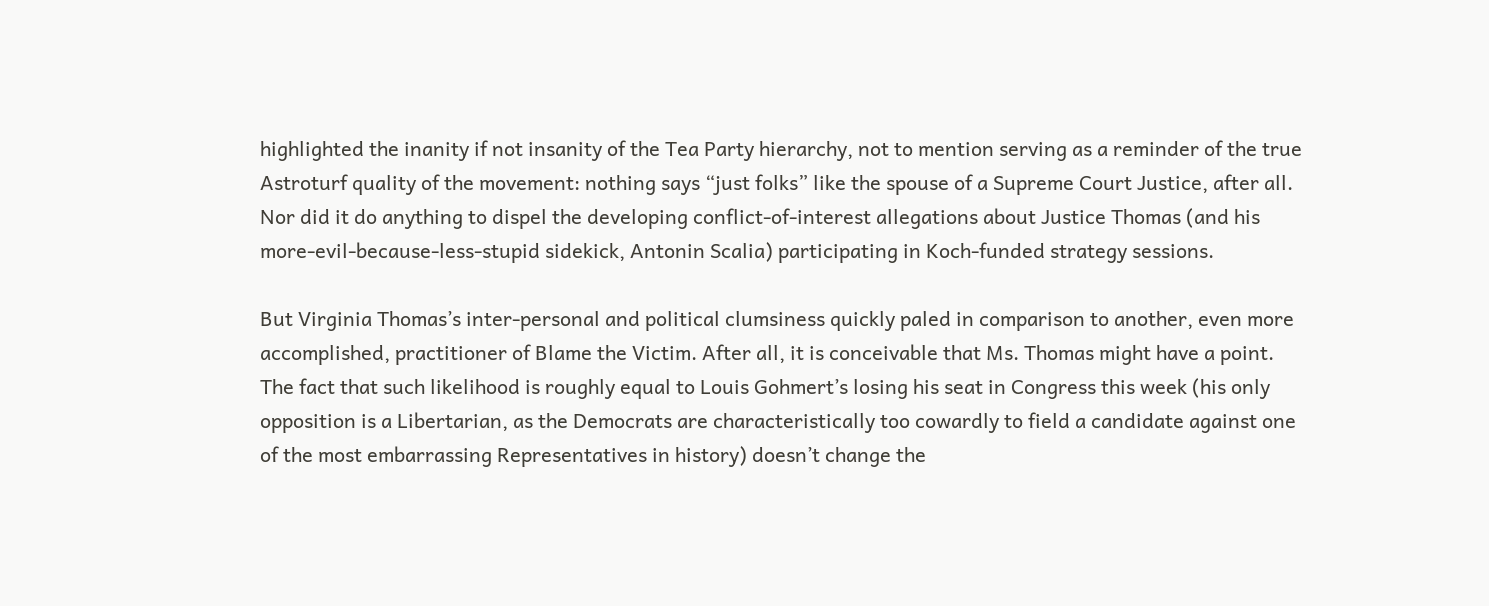highlighted the inanity if not insanity of the Tea Party hierarchy, not to mention serving as a reminder of the true Astroturf quality of the movement: nothing says “just folks” like the spouse of a Supreme Court Justice, after all. Nor did it do anything to dispel the developing conflict-of-interest allegations about Justice Thomas (and his more-evil-because-less-stupid sidekick, Antonin Scalia) participating in Koch-funded strategy sessions.

But Virginia Thomas’s inter-personal and political clumsiness quickly paled in comparison to another, even more accomplished, practitioner of Blame the Victim. After all, it is conceivable that Ms. Thomas might have a point. The fact that such likelihood is roughly equal to Louis Gohmert’s losing his seat in Congress this week (his only opposition is a Libertarian, as the Democrats are characteristically too cowardly to field a candidate against one of the most embarrassing Representatives in history) doesn’t change the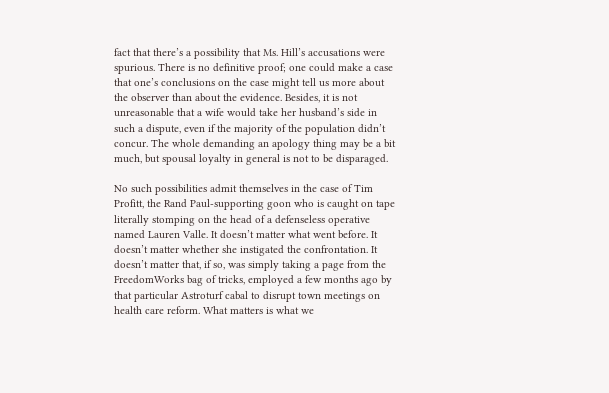fact that there’s a possibility that Ms. Hill’s accusations were spurious. There is no definitive proof; one could make a case that one’s conclusions on the case might tell us more about the observer than about the evidence. Besides, it is not unreasonable that a wife would take her husband’s side in such a dispute, even if the majority of the population didn’t concur. The whole demanding an apology thing may be a bit much, but spousal loyalty in general is not to be disparaged.

No such possibilities admit themselves in the case of Tim Profitt, the Rand Paul-supporting goon who is caught on tape literally stomping on the head of a defenseless operative named Lauren Valle. It doesn’t matter what went before. It doesn’t matter whether she instigated the confrontation. It doesn’t matter that, if so, was simply taking a page from the FreedomWorks bag of tricks, employed a few months ago by that particular Astroturf cabal to disrupt town meetings on health care reform. What matters is what we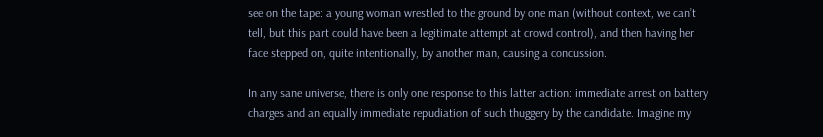see on the tape: a young woman wrestled to the ground by one man (without context, we can’t tell, but this part could have been a legitimate attempt at crowd control), and then having her face stepped on, quite intentionally, by another man, causing a concussion.

In any sane universe, there is only one response to this latter action: immediate arrest on battery charges and an equally immediate repudiation of such thuggery by the candidate. Imagine my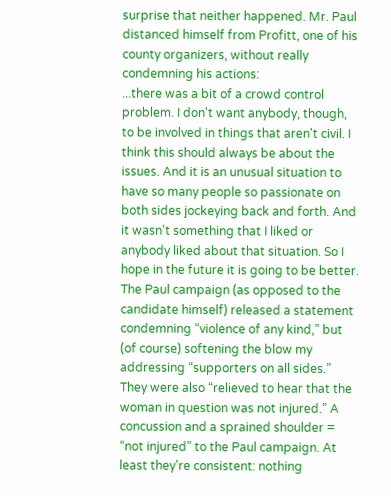surprise that neither happened. Mr. Paul distanced himself from Profitt, one of his county organizers, without really condemning his actions:
...there was a bit of a crowd control problem. I don't want anybody, though, to be involved in things that aren't civil. I think this should always be about the issues. And it is an unusual situation to have so many people so passionate on both sides jockeying back and forth. And it wasn't something that I liked or anybody liked about that situation. So I hope in the future it is going to be better.
The Paul campaign (as opposed to the candidate himself) released a statement condemning “violence of any kind,” but (of course) softening the blow my addressing “supporters on all sides.” They were also “relieved to hear that the woman in question was not injured.” A concussion and a sprained shoulder = “not injured” to the Paul campaign. At least they're consistent: nothing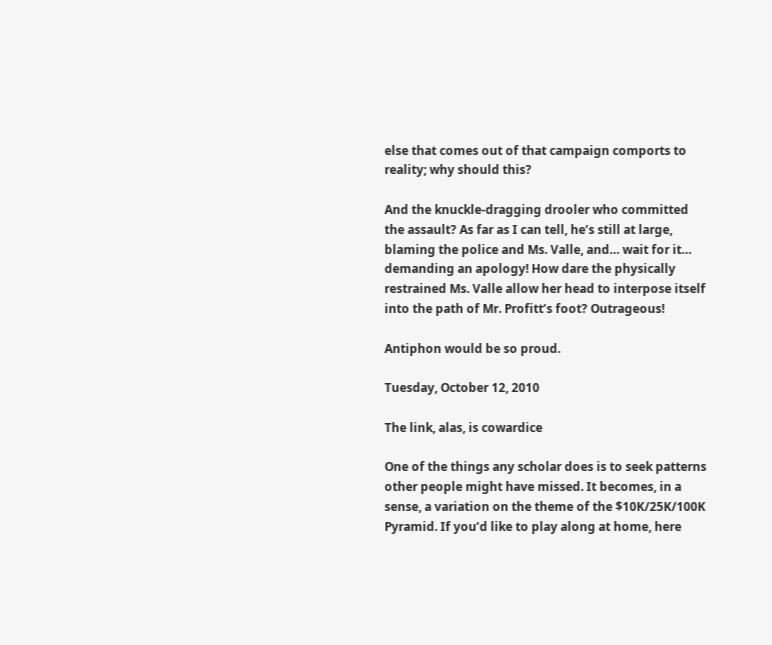else that comes out of that campaign comports to reality; why should this?

And the knuckle-dragging drooler who committed the assault? As far as I can tell, he’s still at large, blaming the police and Ms. Valle, and… wait for it… demanding an apology! How dare the physically restrained Ms. Valle allow her head to interpose itself into the path of Mr. Profitt’s foot? Outrageous!

Antiphon would be so proud.

Tuesday, October 12, 2010

The link, alas, is cowardice

One of the things any scholar does is to seek patterns other people might have missed. It becomes, in a sense, a variation on the theme of the $10K/25K/100K Pyramid. If you’d like to play along at home, here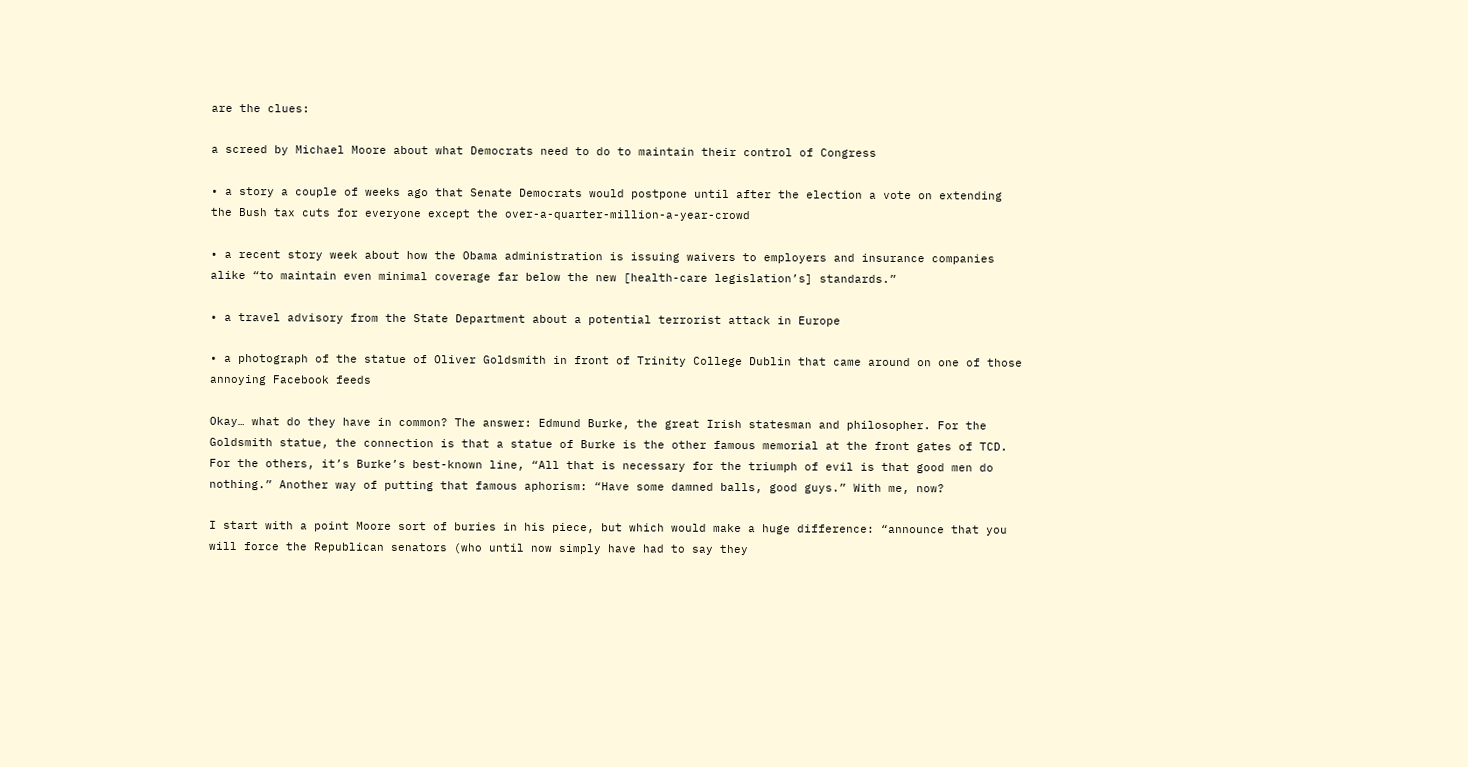are the clues:

a screed by Michael Moore about what Democrats need to do to maintain their control of Congress

• a story a couple of weeks ago that Senate Democrats would postpone until after the election a vote on extending the Bush tax cuts for everyone except the over-a-quarter-million-a-year-crowd

• a recent story week about how the Obama administration is issuing waivers to employers and insurance companies alike “to maintain even minimal coverage far below the new [health-care legislation’s] standards.”

• a travel advisory from the State Department about a potential terrorist attack in Europe

• a photograph of the statue of Oliver Goldsmith in front of Trinity College Dublin that came around on one of those annoying Facebook feeds

Okay… what do they have in common? The answer: Edmund Burke, the great Irish statesman and philosopher. For the Goldsmith statue, the connection is that a statue of Burke is the other famous memorial at the front gates of TCD. For the others, it’s Burke’s best-known line, “All that is necessary for the triumph of evil is that good men do nothing.” Another way of putting that famous aphorism: “Have some damned balls, good guys.” With me, now?

I start with a point Moore sort of buries in his piece, but which would make a huge difference: “announce that you will force the Republican senators (who until now simply have had to say they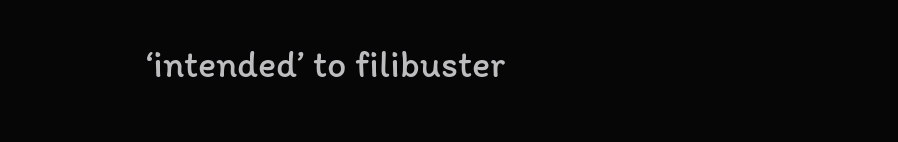‘intended’ to filibuster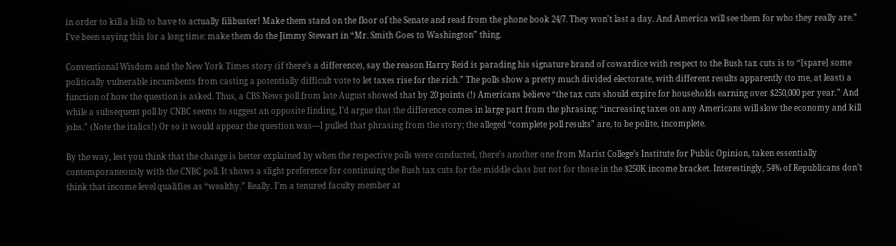in order to kill a bill) to have to actually filibuster! Make them stand on the floor of the Senate and read from the phone book 24/7. They won't last a day. And America will see them for who they really are.” I’ve been saying this for a long time: make them do the Jimmy Stewart in “Mr. Smith Goes to Washington” thing.

Conventional Wisdom and the New York Times story (if there’s a difference), say the reason Harry Reid is parading his signature brand of cowardice with respect to the Bush tax cuts is to “[spare] some politically vulnerable incumbents from casting a potentially difficult vote to let taxes rise for the rich.” The polls show a pretty much divided electorate, with different results apparently (to me, at least) a function of how the question is asked. Thus, a CBS News poll from late August showed that by 20 points (!) Americans believe “the tax cuts should expire for households earning over $250,000 per year.” And while a subsequent poll by CNBC seems to suggest an opposite finding, I’d argue that the difference comes in large part from the phrasing: “increasing taxes on any Americans will slow the economy and kill jobs.” (Note the italics!) Or so it would appear the question was—I pulled that phrasing from the story; the alleged “complete poll results” are, to be polite, incomplete.

By the way, lest you think that the change is better explained by when the respective polls were conducted, there’s another one from Marist College’s Institute for Public Opinion, taken essentially contemporaneously with the CNBC poll. It shows a slight preference for continuing the Bush tax cuts for the middle class but not for those in the $250K income bracket. Interestingly, 54% of Republicans don’t think that income level qualifies as “wealthy.” Really. I’m a tenured faculty member at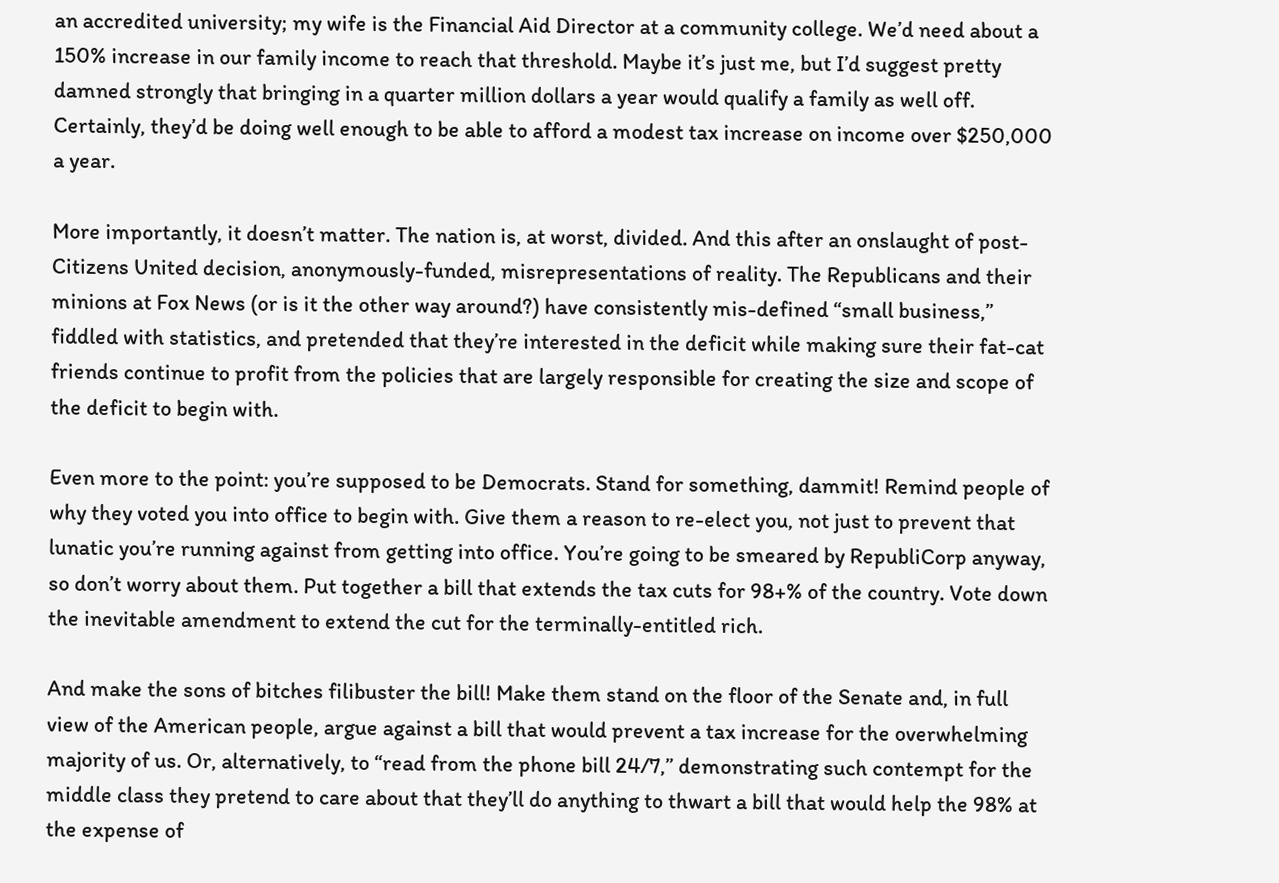an accredited university; my wife is the Financial Aid Director at a community college. We’d need about a 150% increase in our family income to reach that threshold. Maybe it’s just me, but I’d suggest pretty damned strongly that bringing in a quarter million dollars a year would qualify a family as well off. Certainly, they’d be doing well enough to be able to afford a modest tax increase on income over $250,000 a year.

More importantly, it doesn’t matter. The nation is, at worst, divided. And this after an onslaught of post-Citizens United decision, anonymously-funded, misrepresentations of reality. The Republicans and their minions at Fox News (or is it the other way around?) have consistently mis-defined “small business,” fiddled with statistics, and pretended that they’re interested in the deficit while making sure their fat-cat friends continue to profit from the policies that are largely responsible for creating the size and scope of the deficit to begin with.

Even more to the point: you’re supposed to be Democrats. Stand for something, dammit! Remind people of why they voted you into office to begin with. Give them a reason to re-elect you, not just to prevent that lunatic you’re running against from getting into office. You’re going to be smeared by RepubliCorp anyway, so don’t worry about them. Put together a bill that extends the tax cuts for 98+% of the country. Vote down the inevitable amendment to extend the cut for the terminally-entitled rich.

And make the sons of bitches filibuster the bill! Make them stand on the floor of the Senate and, in full view of the American people, argue against a bill that would prevent a tax increase for the overwhelming majority of us. Or, alternatively, to “read from the phone bill 24/7,” demonstrating such contempt for the middle class they pretend to care about that they’ll do anything to thwart a bill that would help the 98% at the expense of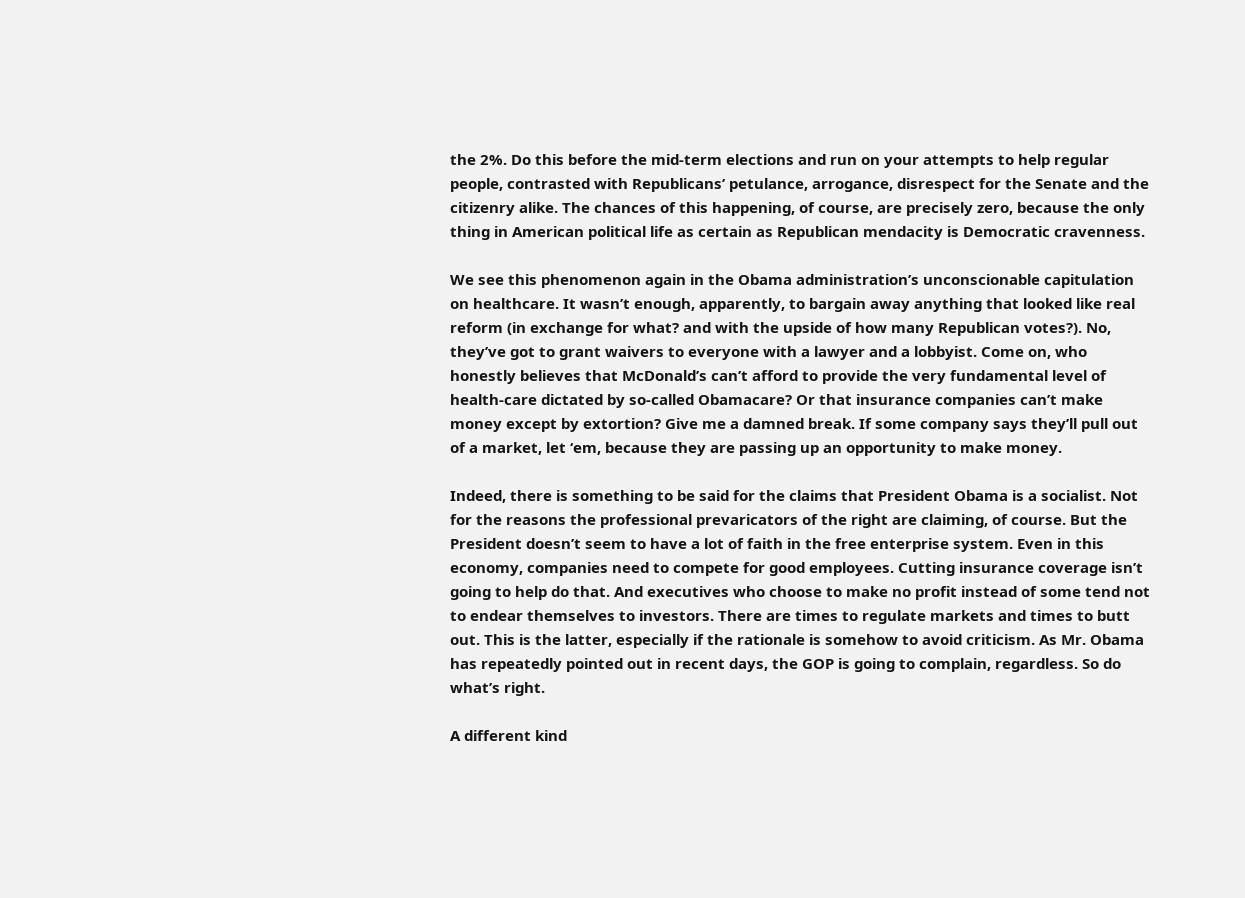the 2%. Do this before the mid-term elections and run on your attempts to help regular people, contrasted with Republicans’ petulance, arrogance, disrespect for the Senate and the citizenry alike. The chances of this happening, of course, are precisely zero, because the only thing in American political life as certain as Republican mendacity is Democratic cravenness.

We see this phenomenon again in the Obama administration’s unconscionable capitulation on healthcare. It wasn’t enough, apparently, to bargain away anything that looked like real reform (in exchange for what? and with the upside of how many Republican votes?). No, they’ve got to grant waivers to everyone with a lawyer and a lobbyist. Come on, who honestly believes that McDonald’s can’t afford to provide the very fundamental level of health-care dictated by so-called Obamacare? Or that insurance companies can’t make money except by extortion? Give me a damned break. If some company says they’ll pull out of a market, let ‘em, because they are passing up an opportunity to make money.

Indeed, there is something to be said for the claims that President Obama is a socialist. Not for the reasons the professional prevaricators of the right are claiming, of course. But the President doesn’t seem to have a lot of faith in the free enterprise system. Even in this economy, companies need to compete for good employees. Cutting insurance coverage isn’t going to help do that. And executives who choose to make no profit instead of some tend not to endear themselves to investors. There are times to regulate markets and times to butt out. This is the latter, especially if the rationale is somehow to avoid criticism. As Mr. Obama has repeatedly pointed out in recent days, the GOP is going to complain, regardless. So do what’s right.

A different kind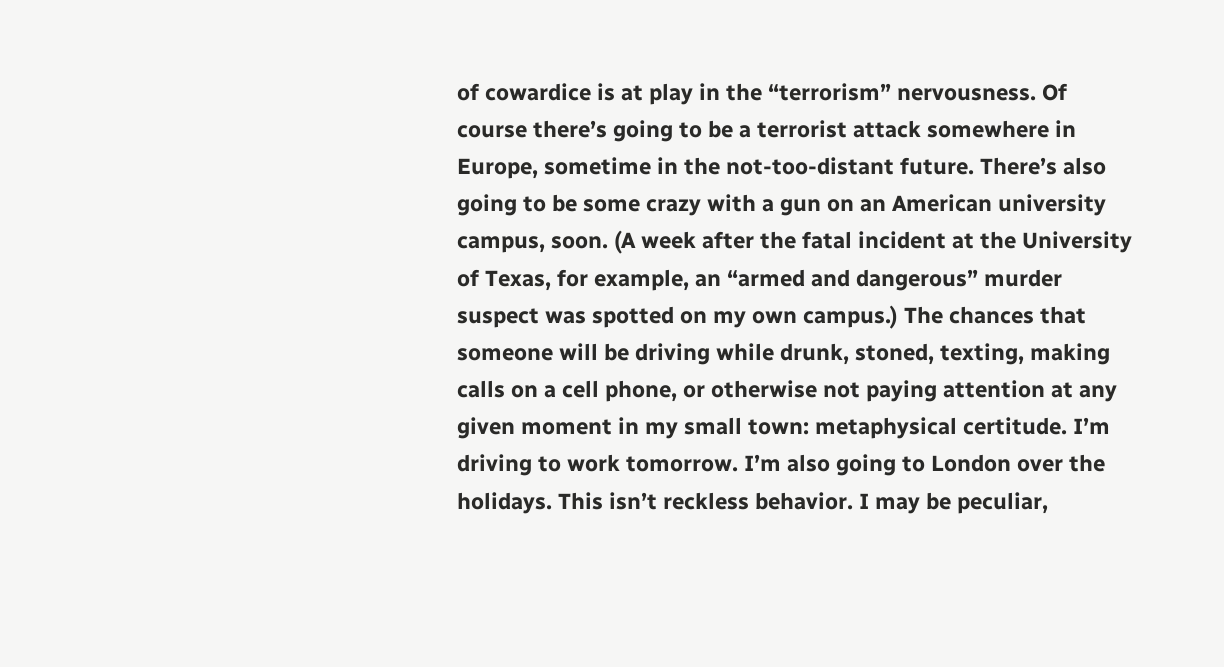of cowardice is at play in the “terrorism” nervousness. Of course there’s going to be a terrorist attack somewhere in Europe, sometime in the not-too-distant future. There’s also going to be some crazy with a gun on an American university campus, soon. (A week after the fatal incident at the University of Texas, for example, an “armed and dangerous” murder suspect was spotted on my own campus.) The chances that someone will be driving while drunk, stoned, texting, making calls on a cell phone, or otherwise not paying attention at any given moment in my small town: metaphysical certitude. I’m driving to work tomorrow. I’m also going to London over the holidays. This isn’t reckless behavior. I may be peculiar,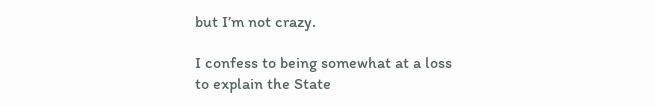but I’m not crazy.

I confess to being somewhat at a loss to explain the State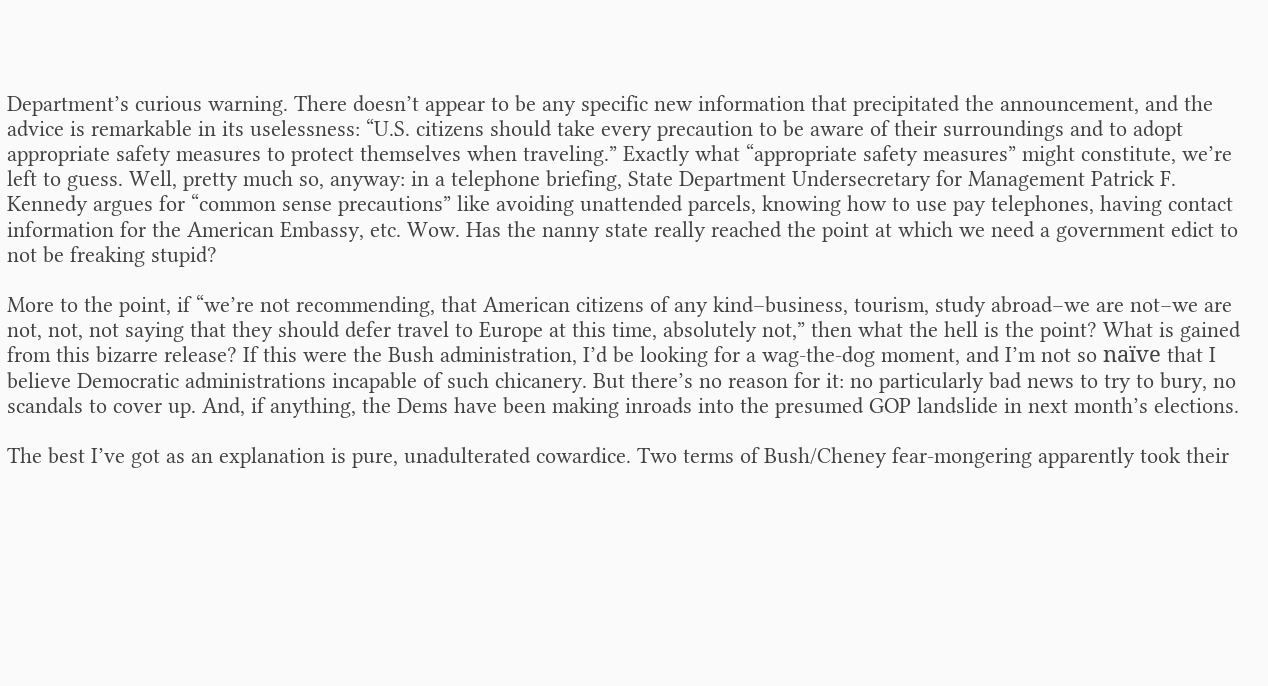Department’s curious warning. There doesn’t appear to be any specific new information that precipitated the announcement, and the advice is remarkable in its uselessness: “U.S. citizens should take every precaution to be aware of their surroundings and to adopt appropriate safety measures to protect themselves when traveling.” Exactly what “appropriate safety measures” might constitute, we’re left to guess. Well, pretty much so, anyway: in a telephone briefing, State Department Undersecretary for Management Patrick F. Kennedy argues for “common sense precautions” like avoiding unattended parcels, knowing how to use pay telephones, having contact information for the American Embassy, etc. Wow. Has the nanny state really reached the point at which we need a government edict to not be freaking stupid?

More to the point, if “we’re not recommending, that American citizens of any kind–business, tourism, study abroad–we are not–we are not, not, not saying that they should defer travel to Europe at this time, absolutely not,” then what the hell is the point? What is gained from this bizarre release? If this were the Bush administration, I’d be looking for a wag-the-dog moment, and I’m not so naïve that I believe Democratic administrations incapable of such chicanery. But there’s no reason for it: no particularly bad news to try to bury, no scandals to cover up. And, if anything, the Dems have been making inroads into the presumed GOP landslide in next month’s elections.

The best I’ve got as an explanation is pure, unadulterated cowardice. Two terms of Bush/Cheney fear-mongering apparently took their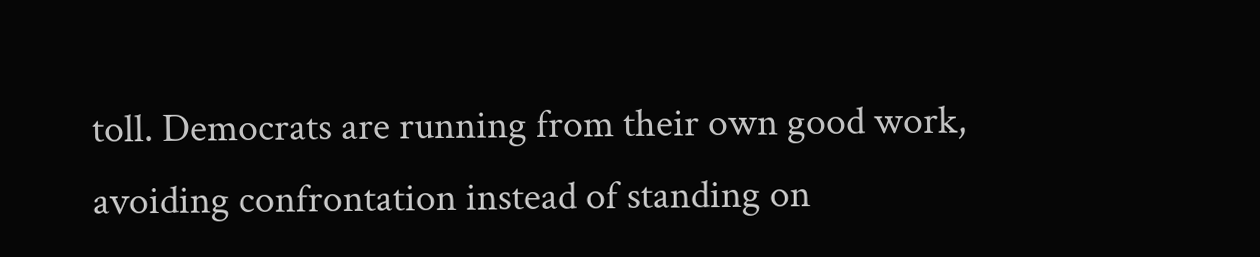toll. Democrats are running from their own good work, avoiding confrontation instead of standing on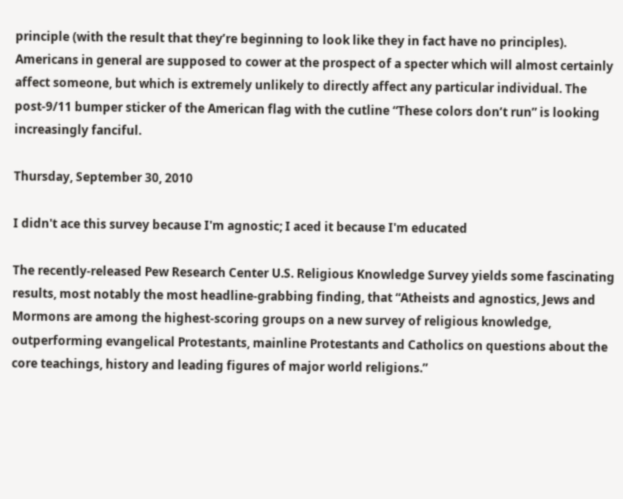principle (with the result that they’re beginning to look like they in fact have no principles). Americans in general are supposed to cower at the prospect of a specter which will almost certainly affect someone, but which is extremely unlikely to directly affect any particular individual. The post-9/11 bumper sticker of the American flag with the cutline “These colors don’t run” is looking increasingly fanciful.

Thursday, September 30, 2010

I didn't ace this survey because I'm agnostic; I aced it because I'm educated

The recently-released Pew Research Center U.S. Religious Knowledge Survey yields some fascinating results, most notably the most headline-grabbing finding, that “Atheists and agnostics, Jews and Mormons are among the highest-scoring groups on a new survey of religious knowledge, outperforming evangelical Protestants, mainline Protestants and Catholics on questions about the core teachings, history and leading figures of major world religions.”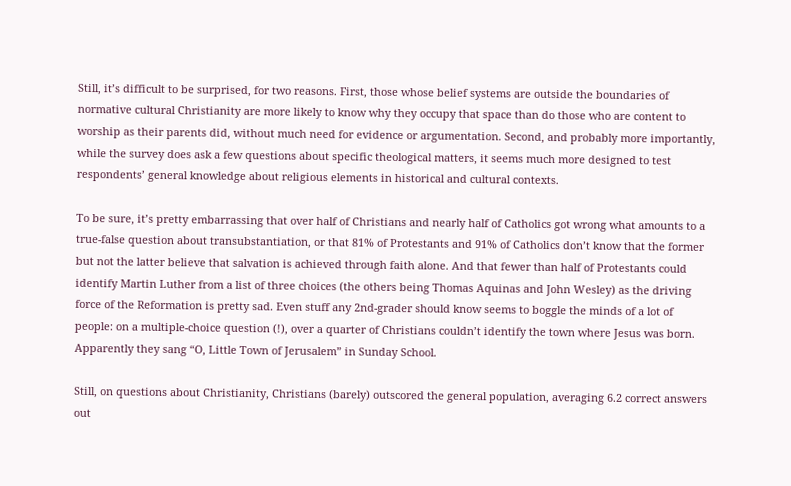Still, it’s difficult to be surprised, for two reasons. First, those whose belief systems are outside the boundaries of normative cultural Christianity are more likely to know why they occupy that space than do those who are content to worship as their parents did, without much need for evidence or argumentation. Second, and probably more importantly, while the survey does ask a few questions about specific theological matters, it seems much more designed to test respondents’ general knowledge about religious elements in historical and cultural contexts.

To be sure, it’s pretty embarrassing that over half of Christians and nearly half of Catholics got wrong what amounts to a true-false question about transubstantiation, or that 81% of Protestants and 91% of Catholics don’t know that the former but not the latter believe that salvation is achieved through faith alone. And that fewer than half of Protestants could identify Martin Luther from a list of three choices (the others being Thomas Aquinas and John Wesley) as the driving force of the Reformation is pretty sad. Even stuff any 2nd-grader should know seems to boggle the minds of a lot of people: on a multiple-choice question (!), over a quarter of Christians couldn’t identify the town where Jesus was born. Apparently they sang “O, Little Town of Jerusalem” in Sunday School.

Still, on questions about Christianity, Christians (barely) outscored the general population, averaging 6.2 correct answers out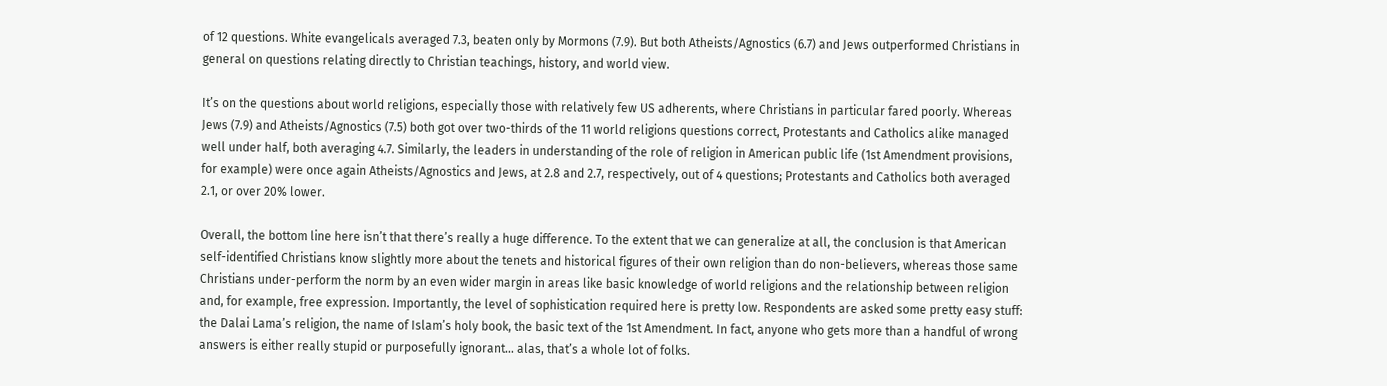of 12 questions. White evangelicals averaged 7.3, beaten only by Mormons (7.9). But both Atheists/Agnostics (6.7) and Jews outperformed Christians in general on questions relating directly to Christian teachings, history, and world view.

It’s on the questions about world religions, especially those with relatively few US adherents, where Christians in particular fared poorly. Whereas Jews (7.9) and Atheists/Agnostics (7.5) both got over two-thirds of the 11 world religions questions correct, Protestants and Catholics alike managed well under half, both averaging 4.7. Similarly, the leaders in understanding of the role of religion in American public life (1st Amendment provisions, for example) were once again Atheists/Agnostics and Jews, at 2.8 and 2.7, respectively, out of 4 questions; Protestants and Catholics both averaged 2.1, or over 20% lower.

Overall, the bottom line here isn’t that there’s really a huge difference. To the extent that we can generalize at all, the conclusion is that American self-identified Christians know slightly more about the tenets and historical figures of their own religion than do non-believers, whereas those same Christians under-perform the norm by an even wider margin in areas like basic knowledge of world religions and the relationship between religion and, for example, free expression. Importantly, the level of sophistication required here is pretty low. Respondents are asked some pretty easy stuff: the Dalai Lama’s religion, the name of Islam’s holy book, the basic text of the 1st Amendment. In fact, anyone who gets more than a handful of wrong answers is either really stupid or purposefully ignorant… alas, that’s a whole lot of folks.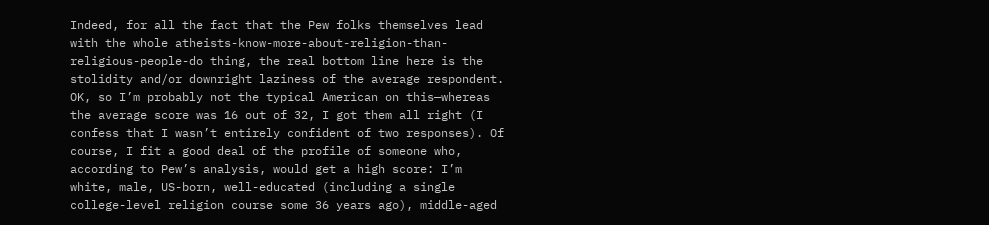Indeed, for all the fact that the Pew folks themselves lead with the whole atheists-know-more-about-religion-than-religious-people-do thing, the real bottom line here is the stolidity and/or downright laziness of the average respondent. OK, so I’m probably not the typical American on this—whereas the average score was 16 out of 32, I got them all right (I confess that I wasn’t entirely confident of two responses). Of course, I fit a good deal of the profile of someone who, according to Pew’s analysis, would get a high score: I’m white, male, US-born, well-educated (including a single college-level religion course some 36 years ago), middle-aged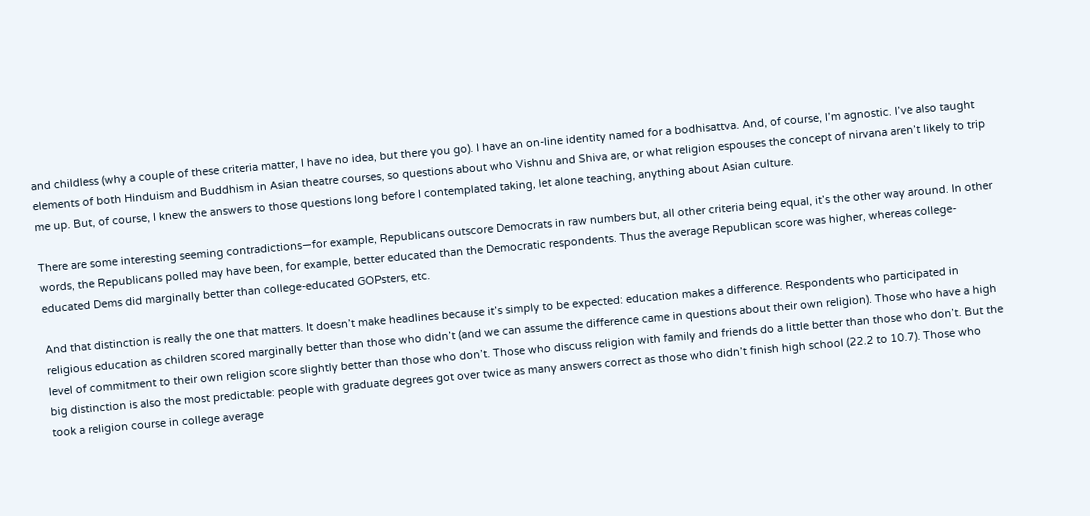and childless (why a couple of these criteria matter, I have no idea, but there you go). I have an on-line identity named for a bodhisattva. And, of course, I’m agnostic. I’ve also taught elements of both Hinduism and Buddhism in Asian theatre courses, so questions about who Vishnu and Shiva are, or what religion espouses the concept of nirvana aren’t likely to trip me up. But, of course, I knew the answers to those questions long before I contemplated taking, let alone teaching, anything about Asian culture.

There are some interesting seeming contradictions—for example, Republicans outscore Democrats in raw numbers but, all other criteria being equal, it’s the other way around. In other words, the Republicans polled may have been, for example, better educated than the Democratic respondents. Thus the average Republican score was higher, whereas college-educated Dems did marginally better than college-educated GOPsters, etc.

And that distinction is really the one that matters. It doesn’t make headlines because it’s simply to be expected: education makes a difference. Respondents who participated in religious education as children scored marginally better than those who didn’t (and we can assume the difference came in questions about their own religion). Those who have a high level of commitment to their own religion score slightly better than those who don’t. Those who discuss religion with family and friends do a little better than those who don’t. But the big distinction is also the most predictable: people with graduate degrees got over twice as many answers correct as those who didn’t finish high school (22.2 to 10.7). Those who took a religion course in college average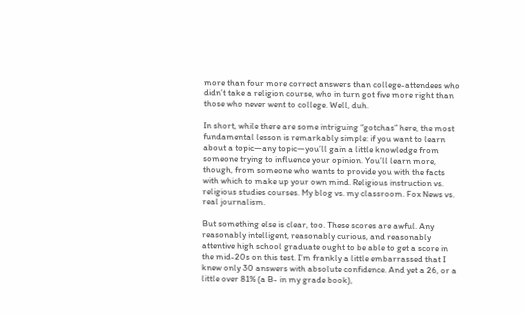more than four more correct answers than college-attendees who didn’t take a religion course, who in turn got five more right than those who never went to college. Well, duh.

In short, while there are some intriguing “gotchas” here, the most fundamental lesson is remarkably simple: if you want to learn about a topic—any topic—you’ll gain a little knowledge from someone trying to influence your opinion. You’ll learn more, though, from someone who wants to provide you with the facts with which to make up your own mind. Religious instruction vs. religious studies courses. My blog vs. my classroom. Fox News vs. real journalism.

But something else is clear, too. These scores are awful. Any reasonably intelligent, reasonably curious, and reasonably attentive high school graduate ought to be able to get a score in the mid-20s on this test. I’m frankly a little embarrassed that I knew only 30 answers with absolute confidence. And yet a 26, or a little over 81% (a B- in my grade book),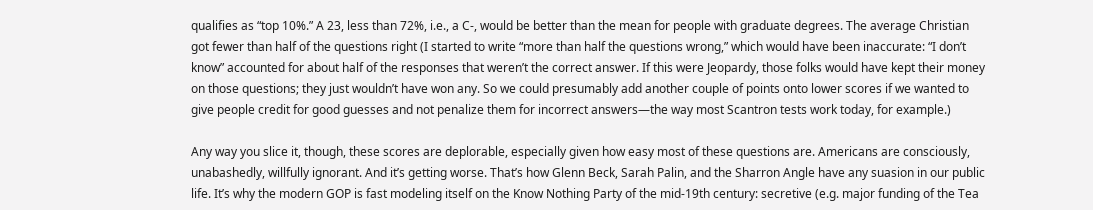qualifies as “top 10%.” A 23, less than 72%, i.e., a C-, would be better than the mean for people with graduate degrees. The average Christian got fewer than half of the questions right (I started to write “more than half the questions wrong,” which would have been inaccurate: “I don’t know” accounted for about half of the responses that weren’t the correct answer. If this were Jeopardy, those folks would have kept their money on those questions; they just wouldn’t have won any. So we could presumably add another couple of points onto lower scores if we wanted to give people credit for good guesses and not penalize them for incorrect answers—the way most Scantron tests work today, for example.)

Any way you slice it, though, these scores are deplorable, especially given how easy most of these questions are. Americans are consciously, unabashedly, willfully ignorant. And it’s getting worse. That’s how Glenn Beck, Sarah Palin, and the Sharron Angle have any suasion in our public life. It’s why the modern GOP is fast modeling itself on the Know Nothing Party of the mid-19th century: secretive (e.g. major funding of the Tea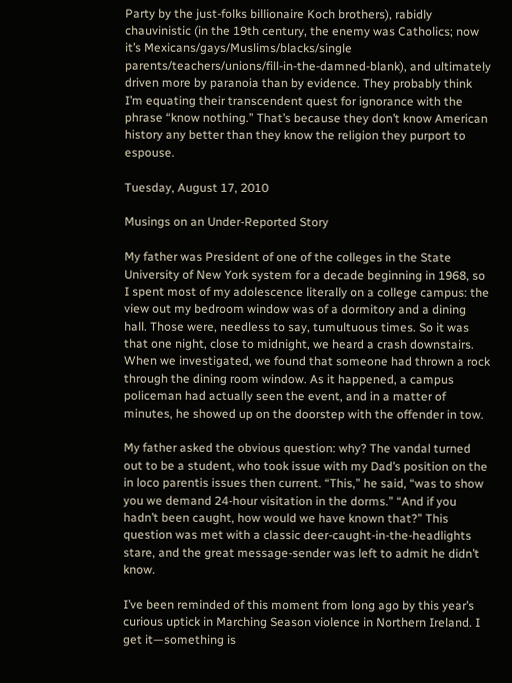Party by the just-folks billionaire Koch brothers), rabidly chauvinistic (in the 19th century, the enemy was Catholics; now it’s Mexicans/gays/Muslims/blacks/single parents/teachers/unions/fill-in-the-damned-blank), and ultimately driven more by paranoia than by evidence. They probably think I’m equating their transcendent quest for ignorance with the phrase “know nothing.” That’s because they don’t know American history any better than they know the religion they purport to espouse.

Tuesday, August 17, 2010

Musings on an Under-Reported Story

My father was President of one of the colleges in the State University of New York system for a decade beginning in 1968, so I spent most of my adolescence literally on a college campus: the view out my bedroom window was of a dormitory and a dining hall. Those were, needless to say, tumultuous times. So it was that one night, close to midnight, we heard a crash downstairs. When we investigated, we found that someone had thrown a rock through the dining room window. As it happened, a campus policeman had actually seen the event, and in a matter of minutes, he showed up on the doorstep with the offender in tow.

My father asked the obvious question: why? The vandal turned out to be a student, who took issue with my Dad’s position on the in loco parentis issues then current. “This,” he said, “was to show you we demand 24-hour visitation in the dorms.” “And if you hadn’t been caught, how would we have known that?” This question was met with a classic deer-caught-in-the-headlights stare, and the great message-sender was left to admit he didn’t know.

I’ve been reminded of this moment from long ago by this year’s curious uptick in Marching Season violence in Northern Ireland. I get it—something is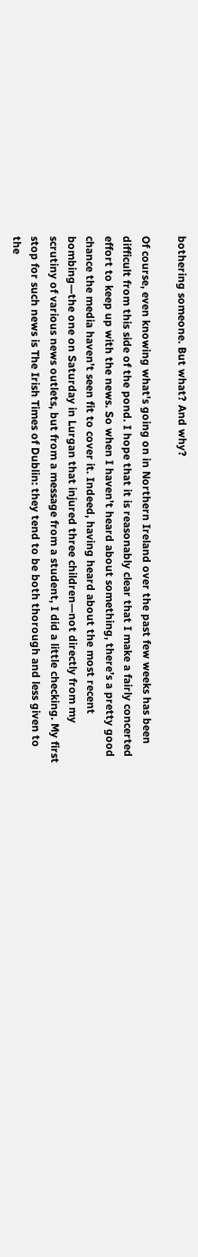bothering someone. But what? And why?

Of course, even knowing what’s going on in Northern Ireland over the past few weeks has been difficult from this side of the pond. I hope that it is reasonably clear that I make a fairly concerted effort to keep up with the news. So when I haven’t heard about something, there’s a pretty good chance the media haven’t seen fit to cover it. Indeed, having heard about the most recent bombing—the one on Saturday in Lurgan that injured three children—not directly from my scrutiny of various news outlets, but from a message from a student, I did a little checking. My first stop for such news is The Irish Times of Dublin: they tend to be both thorough and less given to the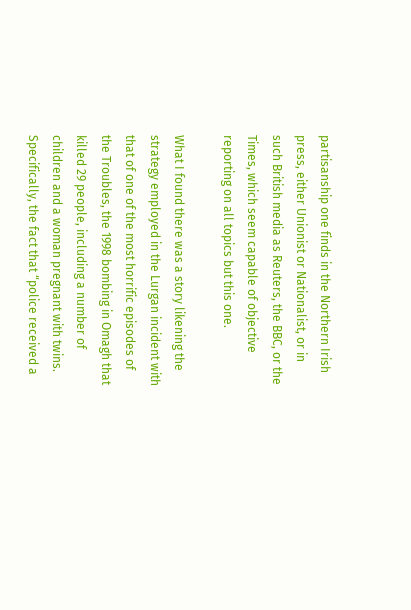partisanship one finds in the Northern Irish press, either Unionist or Nationalist, or in such British media as Reuters, the BBC, or the Times, which seem capable of objective reporting on all topics but this one.

What I found there was a story likening the strategy employed in the Lurgan incident with that of one of the most horrific episodes of the Troubles, the 1998 bombing in Omagh that killed 29 people, including a number of children and a woman pregnant with twins. Specifically, the fact that “police received a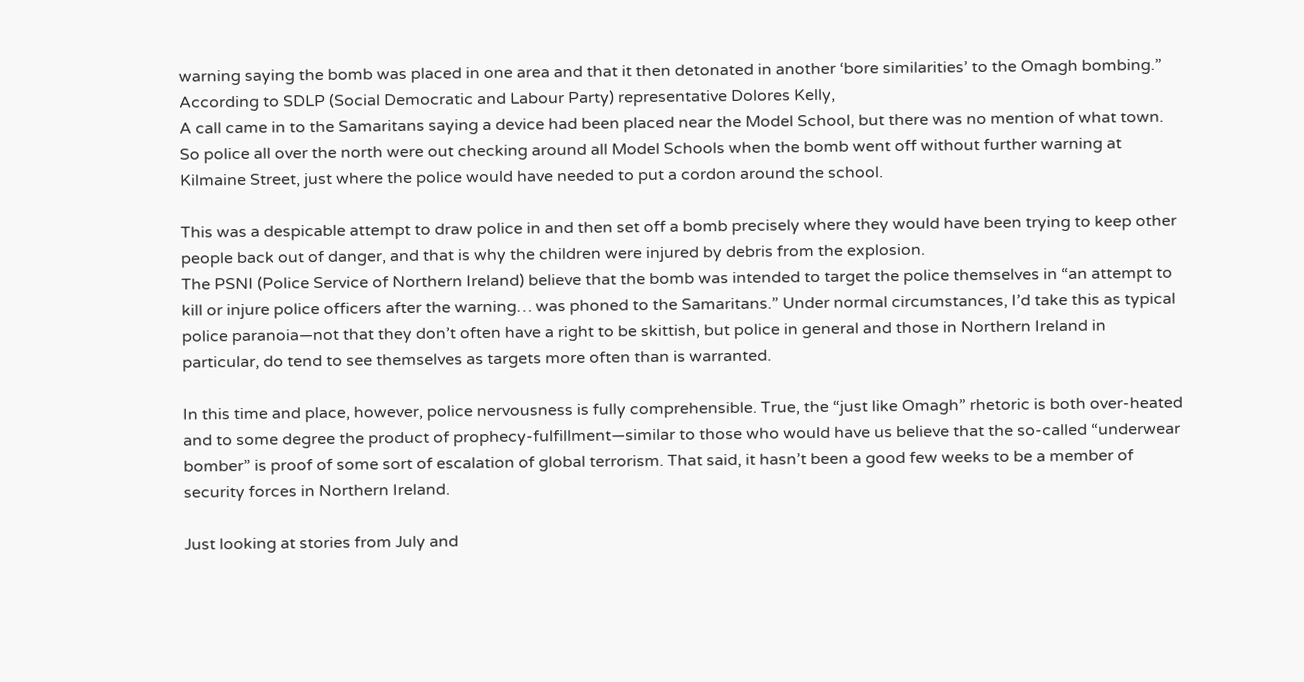warning saying the bomb was placed in one area and that it then detonated in another ‘bore similarities’ to the Omagh bombing.” According to SDLP (Social Democratic and Labour Party) representative Dolores Kelly,
A call came in to the Samaritans saying a device had been placed near the Model School, but there was no mention of what town. So police all over the north were out checking around all Model Schools when the bomb went off without further warning at Kilmaine Street, just where the police would have needed to put a cordon around the school.

This was a despicable attempt to draw police in and then set off a bomb precisely where they would have been trying to keep other people back out of danger, and that is why the children were injured by debris from the explosion.
The PSNI (Police Service of Northern Ireland) believe that the bomb was intended to target the police themselves in “an attempt to kill or injure police officers after the warning… was phoned to the Samaritans.” Under normal circumstances, I’d take this as typical police paranoia—not that they don’t often have a right to be skittish, but police in general and those in Northern Ireland in particular, do tend to see themselves as targets more often than is warranted.

In this time and place, however, police nervousness is fully comprehensible. True, the “just like Omagh” rhetoric is both over-heated and to some degree the product of prophecy-fulfillment—similar to those who would have us believe that the so-called “underwear bomber” is proof of some sort of escalation of global terrorism. That said, it hasn’t been a good few weeks to be a member of security forces in Northern Ireland.

Just looking at stories from July and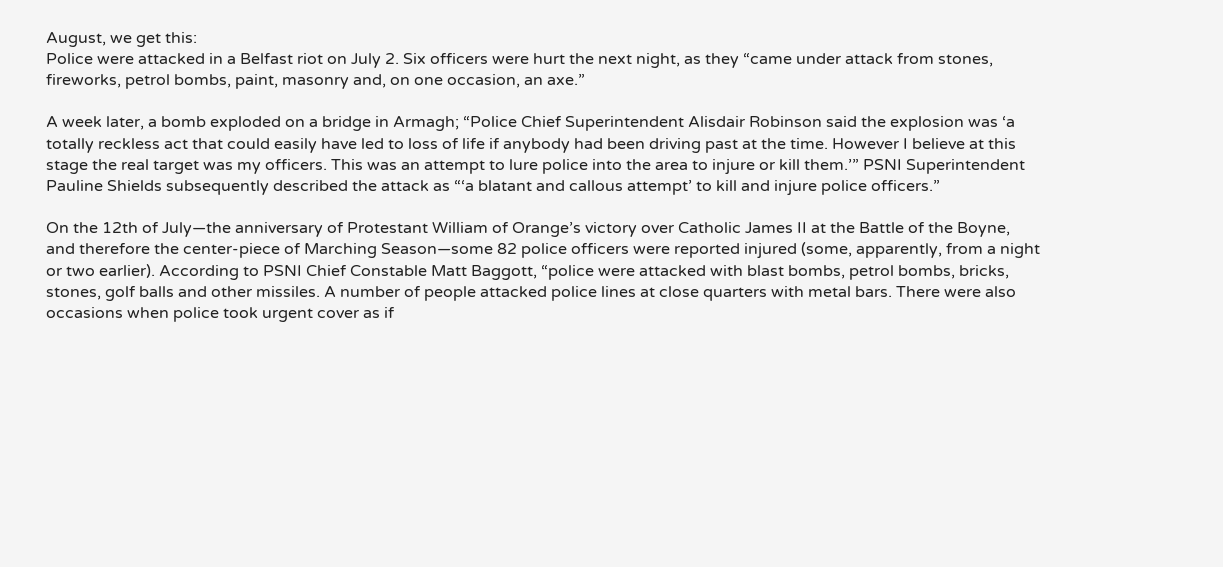August, we get this:
Police were attacked in a Belfast riot on July 2. Six officers were hurt the next night, as they “came under attack from stones, fireworks, petrol bombs, paint, masonry and, on one occasion, an axe.”

A week later, a bomb exploded on a bridge in Armagh; “Police Chief Superintendent Alisdair Robinson said the explosion was ‘a totally reckless act that could easily have led to loss of life if anybody had been driving past at the time. However I believe at this stage the real target was my officers. This was an attempt to lure police into the area to injure or kill them.’” PSNI Superintendent Pauline Shields subsequently described the attack as “‘a blatant and callous attempt’ to kill and injure police officers.”

On the 12th of July—the anniversary of Protestant William of Orange’s victory over Catholic James II at the Battle of the Boyne, and therefore the center-piece of Marching Season—some 82 police officers were reported injured (some, apparently, from a night or two earlier). According to PSNI Chief Constable Matt Baggott, “police were attacked with blast bombs, petrol bombs, bricks, stones, golf balls and other missiles. A number of people attacked police lines at close quarters with metal bars. There were also occasions when police took urgent cover as if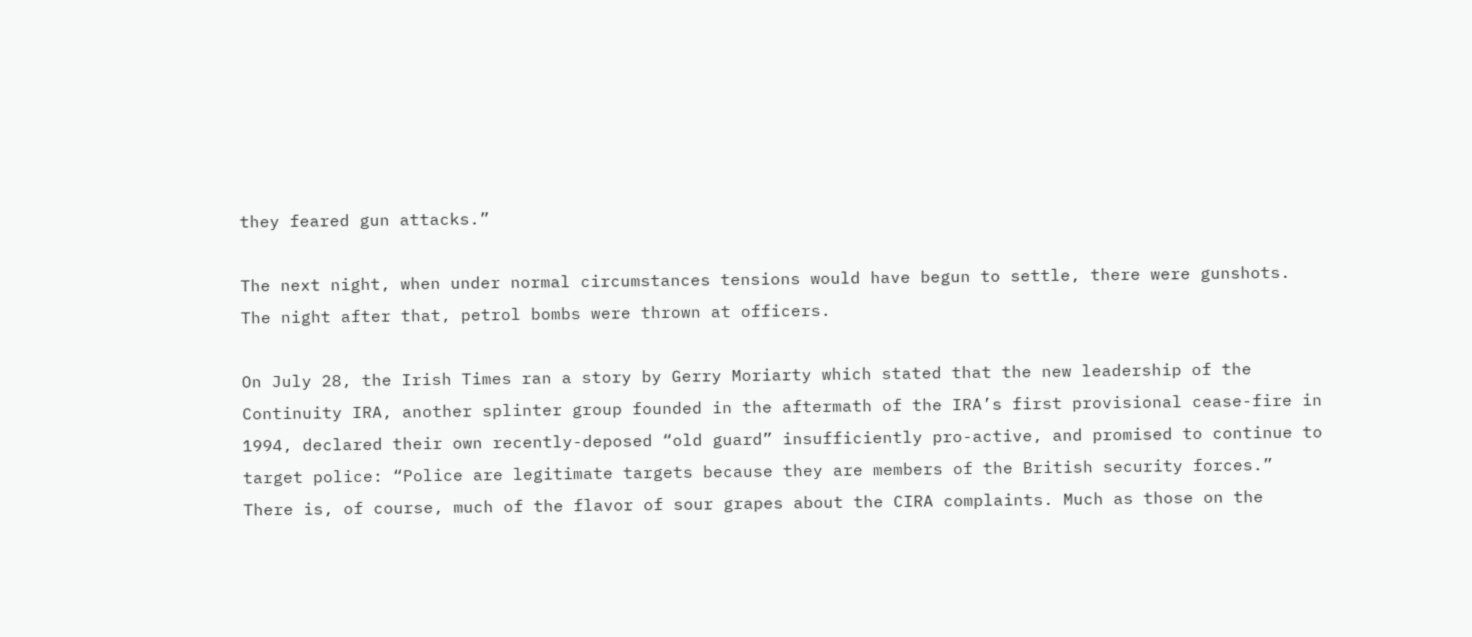they feared gun attacks.”

The next night, when under normal circumstances tensions would have begun to settle, there were gunshots. The night after that, petrol bombs were thrown at officers.

On July 28, the Irish Times ran a story by Gerry Moriarty which stated that the new leadership of the Continuity IRA, another splinter group founded in the aftermath of the IRA’s first provisional cease-fire in 1994, declared their own recently-deposed “old guard” insufficiently pro-active, and promised to continue to target police: “Police are legitimate targets because they are members of the British security forces.” There is, of course, much of the flavor of sour grapes about the CIRA complaints. Much as those on the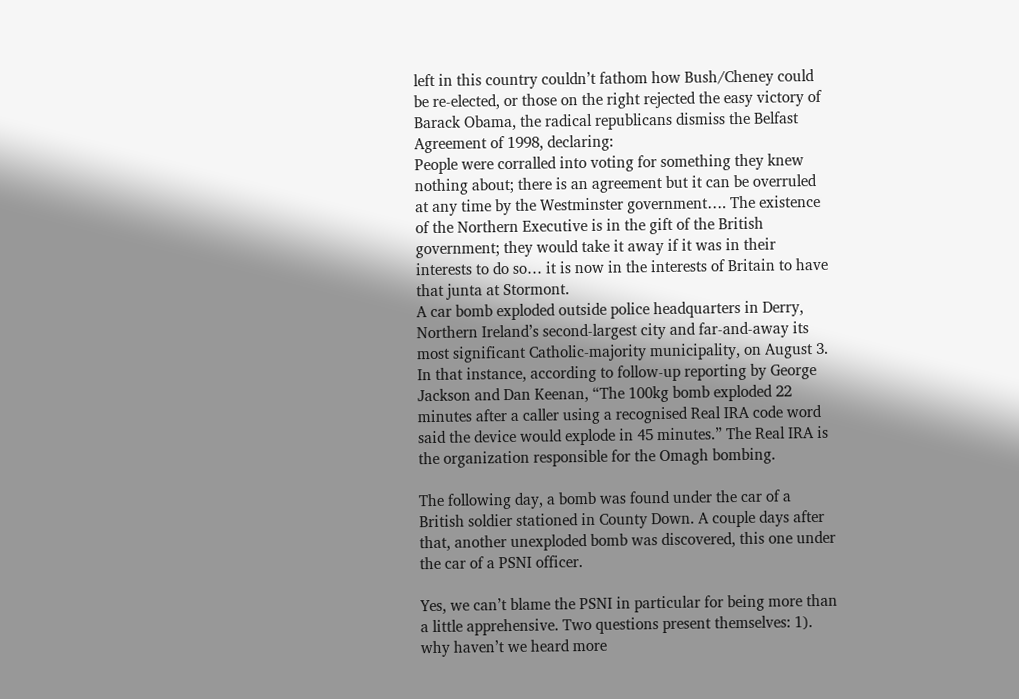left in this country couldn’t fathom how Bush/Cheney could be re-elected, or those on the right rejected the easy victory of Barack Obama, the radical republicans dismiss the Belfast Agreement of 1998, declaring:
People were corralled into voting for something they knew nothing about; there is an agreement but it can be overruled at any time by the Westminster government…. The existence of the Northern Executive is in the gift of the British government; they would take it away if it was in their interests to do so… it is now in the interests of Britain to have that junta at Stormont.
A car bomb exploded outside police headquarters in Derry, Northern Ireland’s second-largest city and far-and-away its most significant Catholic-majority municipality, on August 3. In that instance, according to follow-up reporting by George Jackson and Dan Keenan, “The 100kg bomb exploded 22 minutes after a caller using a recognised Real IRA code word said the device would explode in 45 minutes.” The Real IRA is the organization responsible for the Omagh bombing.

The following day, a bomb was found under the car of a British soldier stationed in County Down. A couple days after that, another unexploded bomb was discovered, this one under the car of a PSNI officer.

Yes, we can’t blame the PSNI in particular for being more than a little apprehensive. Two questions present themselves: 1). why haven’t we heard more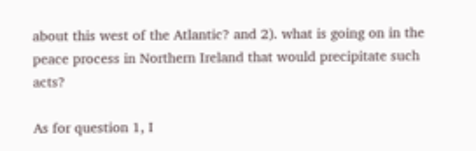about this west of the Atlantic? and 2). what is going on in the peace process in Northern Ireland that would precipitate such acts?

As for question 1, I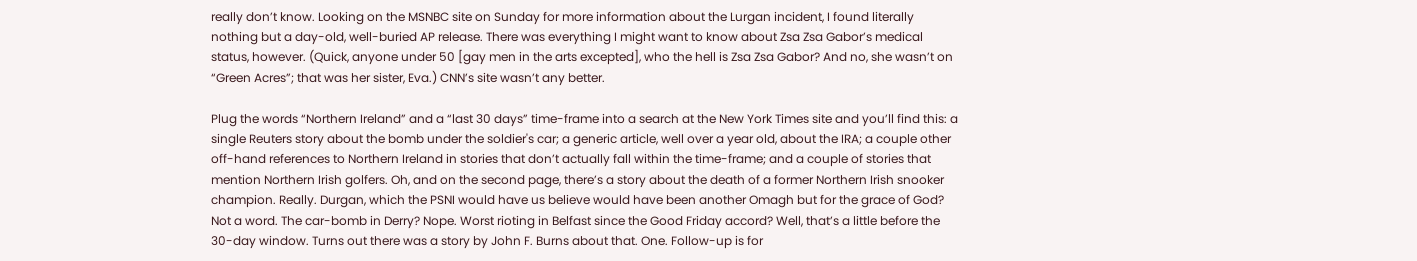really don’t know. Looking on the MSNBC site on Sunday for more information about the Lurgan incident, I found literally nothing but a day-old, well-buried AP release. There was everything I might want to know about Zsa Zsa Gabor’s medical status, however. (Quick, anyone under 50 [gay men in the arts excepted], who the hell is Zsa Zsa Gabor? And no, she wasn’t on “Green Acres”; that was her sister, Eva.) CNN’s site wasn’t any better.

Plug the words “Northern Ireland” and a “last 30 days” time-frame into a search at the New York Times site and you’ll find this: a single Reuters story about the bomb under the soldier's car; a generic article, well over a year old, about the IRA; a couple other off-hand references to Northern Ireland in stories that don’t actually fall within the time-frame; and a couple of stories that mention Northern Irish golfers. Oh, and on the second page, there’s a story about the death of a former Northern Irish snooker champion. Really. Durgan, which the PSNI would have us believe would have been another Omagh but for the grace of God? Not a word. The car-bomb in Derry? Nope. Worst rioting in Belfast since the Good Friday accord? Well, that’s a little before the 30-day window. Turns out there was a story by John F. Burns about that. One. Follow-up is for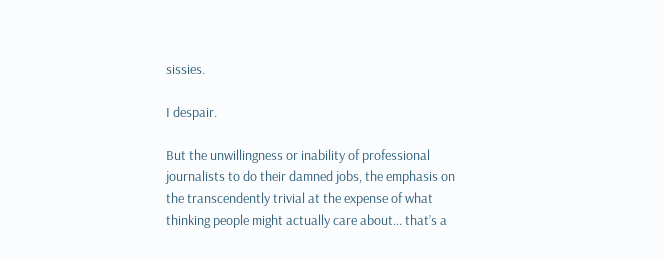sissies.

I despair.

But the unwillingness or inability of professional journalists to do their damned jobs, the emphasis on the transcendently trivial at the expense of what thinking people might actually care about… that’s a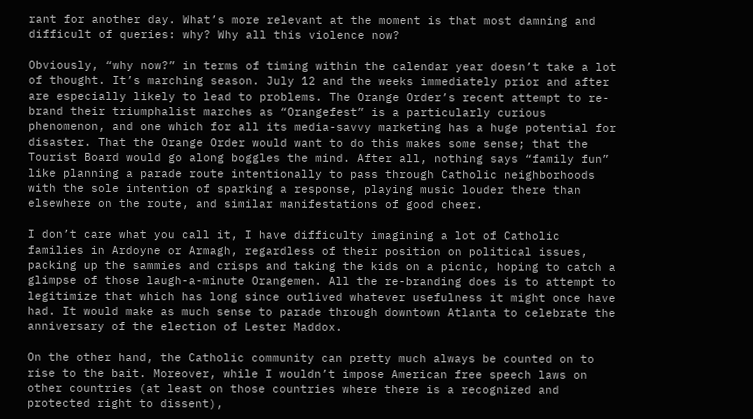rant for another day. What’s more relevant at the moment is that most damning and difficult of queries: why? Why all this violence now?

Obviously, “why now?” in terms of timing within the calendar year doesn’t take a lot of thought. It’s marching season. July 12 and the weeks immediately prior and after are especially likely to lead to problems. The Orange Order’s recent attempt to re-brand their triumphalist marches as “Orangefest” is a particularly curious phenomenon, and one which for all its media-savvy marketing has a huge potential for disaster. That the Orange Order would want to do this makes some sense; that the Tourist Board would go along boggles the mind. After all, nothing says “family fun” like planning a parade route intentionally to pass through Catholic neighborhoods with the sole intention of sparking a response, playing music louder there than elsewhere on the route, and similar manifestations of good cheer.

I don’t care what you call it, I have difficulty imagining a lot of Catholic families in Ardoyne or Armagh, regardless of their position on political issues, packing up the sammies and crisps and taking the kids on a picnic, hoping to catch a glimpse of those laugh-a-minute Orangemen. All the re-branding does is to attempt to legitimize that which has long since outlived whatever usefulness it might once have had. It would make as much sense to parade through downtown Atlanta to celebrate the anniversary of the election of Lester Maddox.

On the other hand, the Catholic community can pretty much always be counted on to rise to the bait. Moreover, while I wouldn’t impose American free speech laws on other countries (at least on those countries where there is a recognized and protected right to dissent),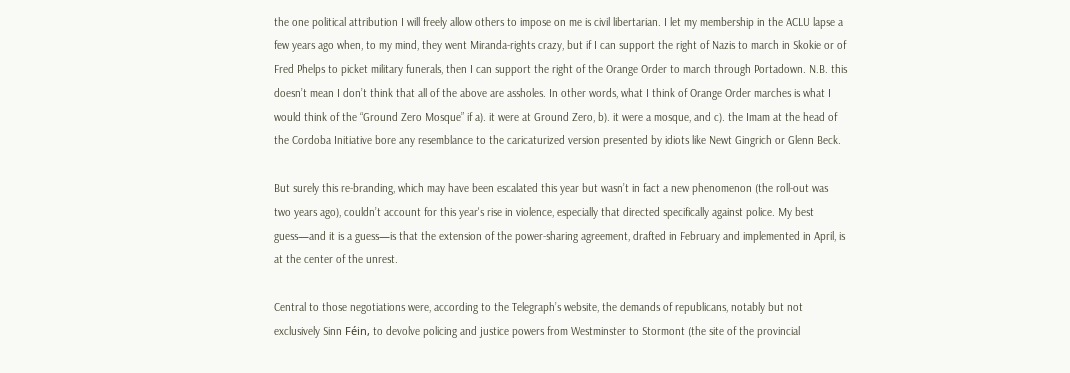the one political attribution I will freely allow others to impose on me is civil libertarian. I let my membership in the ACLU lapse a few years ago when, to my mind, they went Miranda-rights crazy, but if I can support the right of Nazis to march in Skokie or of Fred Phelps to picket military funerals, then I can support the right of the Orange Order to march through Portadown. N.B. this doesn’t mean I don’t think that all of the above are assholes. In other words, what I think of Orange Order marches is what I would think of the “Ground Zero Mosque” if a). it were at Ground Zero, b). it were a mosque, and c). the Imam at the head of the Cordoba Initiative bore any resemblance to the caricaturized version presented by idiots like Newt Gingrich or Glenn Beck.

But surely this re-branding, which may have been escalated this year but wasn’t in fact a new phenomenon (the roll-out was two years ago), couldn’t account for this year's rise in violence, especially that directed specifically against police. My best guess—and it is a guess—is that the extension of the power-sharing agreement, drafted in February and implemented in April, is at the center of the unrest.

Central to those negotiations were, according to the Telegraph’s website, the demands of republicans, notably but not exclusively Sinn Féin, to devolve policing and justice powers from Westminster to Stormont (the site of the provincial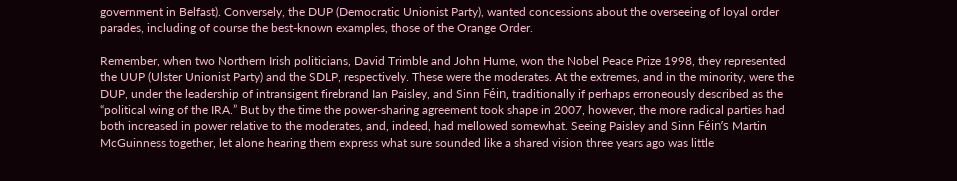government in Belfast). Conversely, the DUP (Democratic Unionist Party), wanted concessions about the overseeing of loyal order parades, including of course the best-known examples, those of the Orange Order.

Remember, when two Northern Irish politicians, David Trimble and John Hume, won the Nobel Peace Prize 1998, they represented the UUP (Ulster Unionist Party) and the SDLP, respectively. These were the moderates. At the extremes, and in the minority, were the DUP, under the leadership of intransigent firebrand Ian Paisley, and Sinn Féin, traditionally if perhaps erroneously described as the “political wing of the IRA.” But by the time the power-sharing agreement took shape in 2007, however, the more radical parties had both increased in power relative to the moderates, and, indeed, had mellowed somewhat. Seeing Paisley and Sinn Féin’s Martin McGuinness together, let alone hearing them express what sure sounded like a shared vision three years ago was little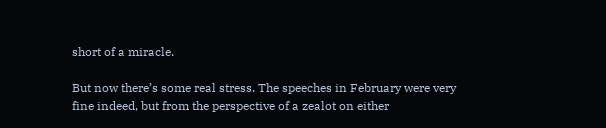short of a miracle.

But now there’s some real stress. The speeches in February were very fine indeed, but from the perspective of a zealot on either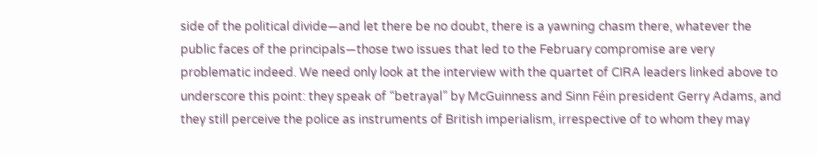side of the political divide—and let there be no doubt, there is a yawning chasm there, whatever the public faces of the principals—those two issues that led to the February compromise are very problematic indeed. We need only look at the interview with the quartet of CIRA leaders linked above to underscore this point: they speak of “betrayal” by McGuinness and Sinn Féin president Gerry Adams, and they still perceive the police as instruments of British imperialism, irrespective of to whom they may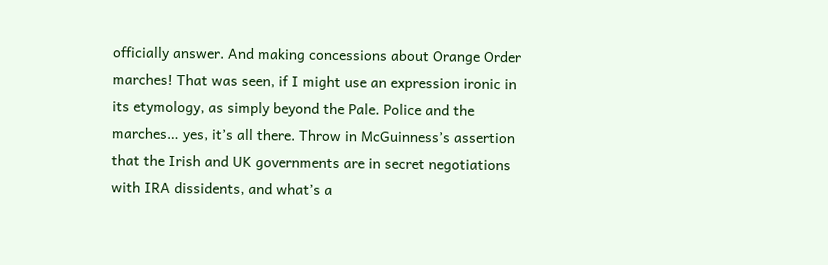officially answer. And making concessions about Orange Order marches! That was seen, if I might use an expression ironic in its etymology, as simply beyond the Pale. Police and the marches… yes, it’s all there. Throw in McGuinness’s assertion that the Irish and UK governments are in secret negotiations with IRA dissidents, and what’s a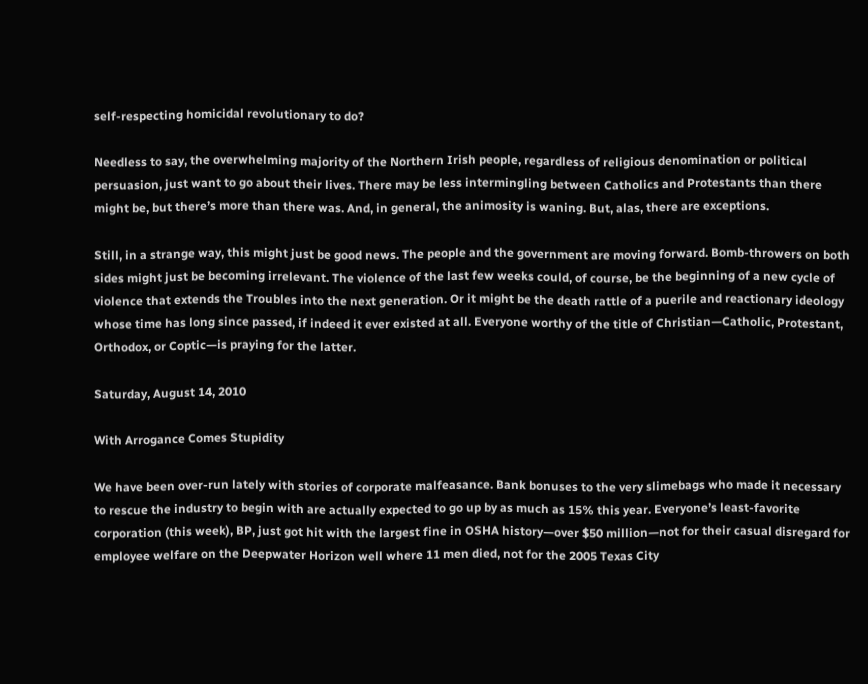self-respecting homicidal revolutionary to do?

Needless to say, the overwhelming majority of the Northern Irish people, regardless of religious denomination or political persuasion, just want to go about their lives. There may be less intermingling between Catholics and Protestants than there might be, but there’s more than there was. And, in general, the animosity is waning. But, alas, there are exceptions.

Still, in a strange way, this might just be good news. The people and the government are moving forward. Bomb-throwers on both sides might just be becoming irrelevant. The violence of the last few weeks could, of course, be the beginning of a new cycle of violence that extends the Troubles into the next generation. Or it might be the death rattle of a puerile and reactionary ideology whose time has long since passed, if indeed it ever existed at all. Everyone worthy of the title of Christian—Catholic, Protestant, Orthodox, or Coptic—is praying for the latter.

Saturday, August 14, 2010

With Arrogance Comes Stupidity

We have been over-run lately with stories of corporate malfeasance. Bank bonuses to the very slimebags who made it necessary to rescue the industry to begin with are actually expected to go up by as much as 15% this year. Everyone’s least-favorite corporation (this week), BP, just got hit with the largest fine in OSHA history—over $50 million—not for their casual disregard for employee welfare on the Deepwater Horizon well where 11 men died, not for the 2005 Texas City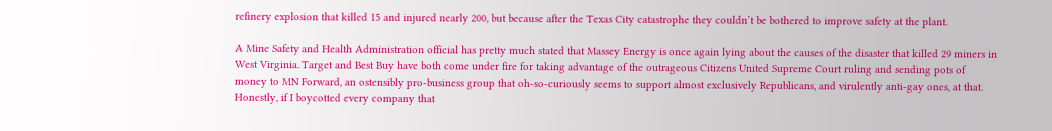refinery explosion that killed 15 and injured nearly 200, but because after the Texas City catastrophe they couldn’t be bothered to improve safety at the plant.

A Mine Safety and Health Administration official has pretty much stated that Massey Energy is once again lying about the causes of the disaster that killed 29 miners in West Virginia. Target and Best Buy have both come under fire for taking advantage of the outrageous Citizens United Supreme Court ruling and sending pots of money to MN Forward, an ostensibly pro-business group that oh-so-curiously seems to support almost exclusively Republicans, and virulently anti-gay ones, at that. Honestly, if I boycotted every company that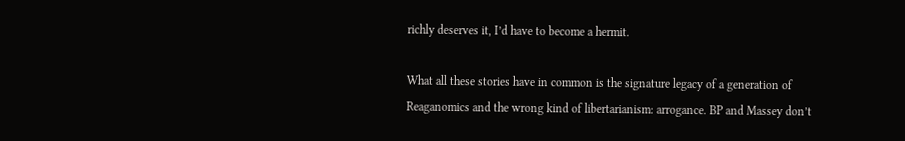richly deserves it, I’d have to become a hermit.

What all these stories have in common is the signature legacy of a generation of Reaganomics and the wrong kind of libertarianism: arrogance. BP and Massey don’t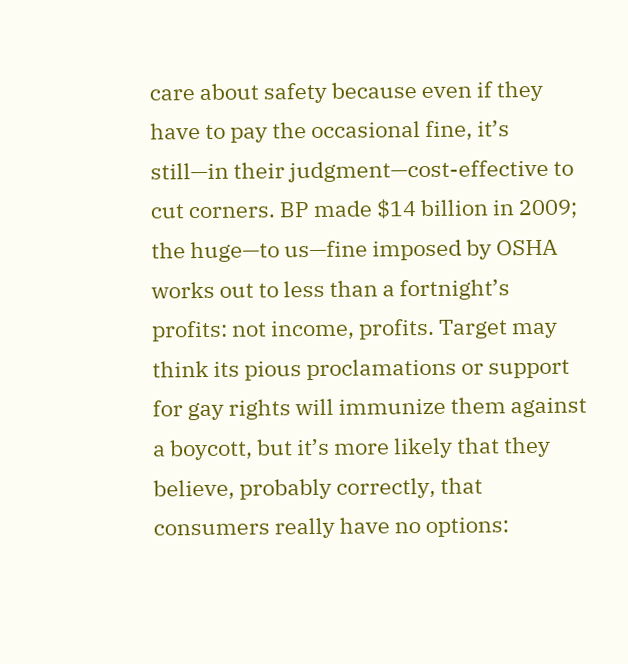care about safety because even if they have to pay the occasional fine, it’s still—in their judgment—cost-effective to cut corners. BP made $14 billion in 2009; the huge—to us—fine imposed by OSHA works out to less than a fortnight’s profits: not income, profits. Target may think its pious proclamations or support for gay rights will immunize them against a boycott, but it’s more likely that they believe, probably correctly, that consumers really have no options: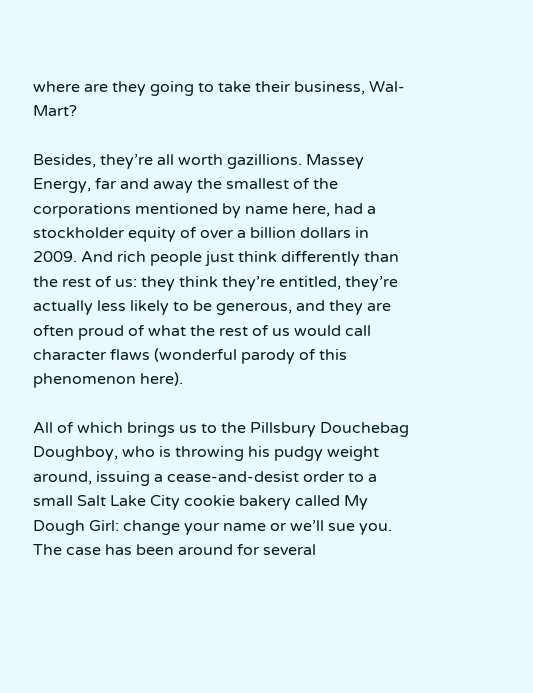where are they going to take their business, Wal-Mart?

Besides, they’re all worth gazillions. Massey Energy, far and away the smallest of the corporations mentioned by name here, had a stockholder equity of over a billion dollars in 2009. And rich people just think differently than the rest of us: they think they’re entitled, they’re actually less likely to be generous, and they are often proud of what the rest of us would call character flaws (wonderful parody of this phenomenon here).

All of which brings us to the Pillsbury Douchebag Doughboy, who is throwing his pudgy weight around, issuing a cease-and-desist order to a small Salt Lake City cookie bakery called My Dough Girl: change your name or we’ll sue you. The case has been around for several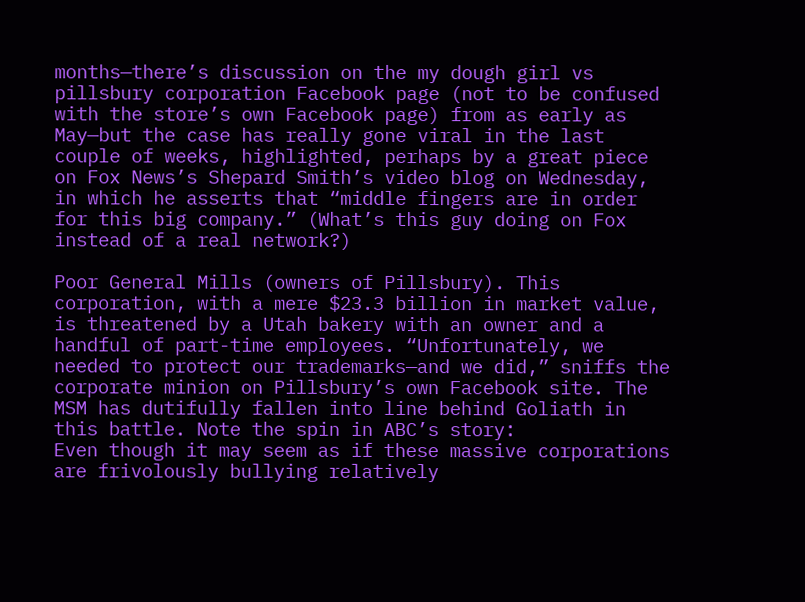months—there’s discussion on the my dough girl vs pillsbury corporation Facebook page (not to be confused with the store’s own Facebook page) from as early as May—but the case has really gone viral in the last couple of weeks, highlighted, perhaps by a great piece on Fox News’s Shepard Smith’s video blog on Wednesday, in which he asserts that “middle fingers are in order for this big company.” (What’s this guy doing on Fox instead of a real network?)

Poor General Mills (owners of Pillsbury). This corporation, with a mere $23.3 billion in market value, is threatened by a Utah bakery with an owner and a handful of part-time employees. “Unfortunately, we needed to protect our trademarks—and we did,” sniffs the corporate minion on Pillsbury’s own Facebook site. The MSM has dutifully fallen into line behind Goliath in this battle. Note the spin in ABC’s story:
Even though it may seem as if these massive corporations are frivolously bullying relatively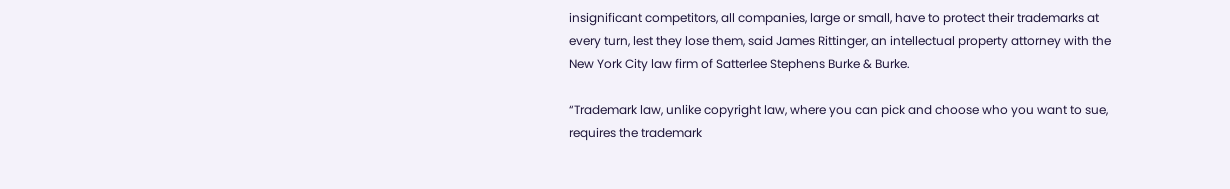insignificant competitors, all companies, large or small, have to protect their trademarks at every turn, lest they lose them, said James Rittinger, an intellectual property attorney with the New York City law firm of Satterlee Stephens Burke & Burke.

“Trademark law, unlike copyright law, where you can pick and choose who you want to sue, requires the trademark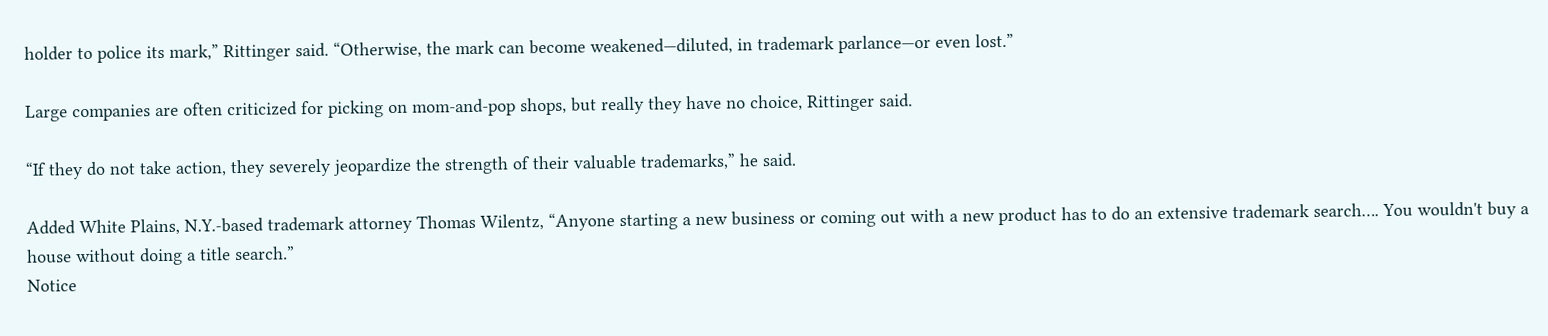holder to police its mark,” Rittinger said. “Otherwise, the mark can become weakened—diluted, in trademark parlance—or even lost.”

Large companies are often criticized for picking on mom-and-pop shops, but really they have no choice, Rittinger said.

“If they do not take action, they severely jeopardize the strength of their valuable trademarks,” he said.

Added White Plains, N.Y.-based trademark attorney Thomas Wilentz, “Anyone starting a new business or coming out with a new product has to do an extensive trademark search…. You wouldn't buy a house without doing a title search.”
Notice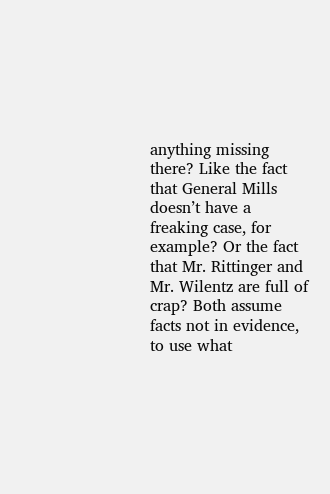anything missing there? Like the fact that General Mills doesn’t have a freaking case, for example? Or the fact that Mr. Rittinger and Mr. Wilentz are full of crap? Both assume facts not in evidence, to use what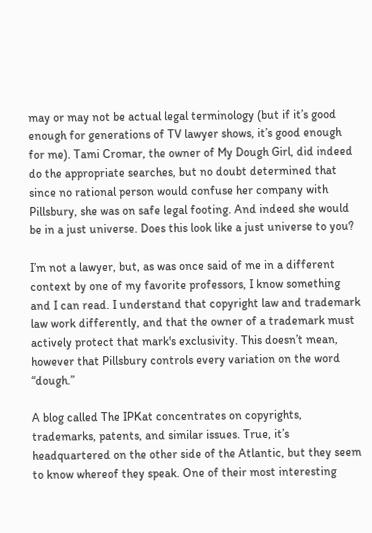may or may not be actual legal terminology (but if it’s good enough for generations of TV lawyer shows, it’s good enough for me). Tami Cromar, the owner of My Dough Girl, did indeed do the appropriate searches, but no doubt determined that since no rational person would confuse her company with Pillsbury, she was on safe legal footing. And indeed she would be in a just universe. Does this look like a just universe to you?

I’m not a lawyer, but, as was once said of me in a different context by one of my favorite professors, I know something and I can read. I understand that copyright law and trademark law work differently, and that the owner of a trademark must actively protect that mark's exclusivity. This doesn’t mean, however that Pillsbury controls every variation on the word “dough.”

A blog called The IPKat concentrates on copyrights, trademarks, patents, and similar issues. True, it’s headquartered on the other side of the Atlantic, but they seem to know whereof they speak. One of their most interesting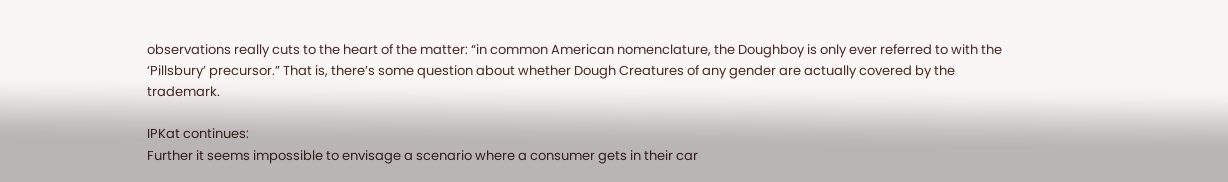observations really cuts to the heart of the matter: “in common American nomenclature, the Doughboy is only ever referred to with the ‘Pillsbury’ precursor.” That is, there’s some question about whether Dough Creatures of any gender are actually covered by the trademark.

IPKat continues:
Further it seems impossible to envisage a scenario where a consumer gets in their car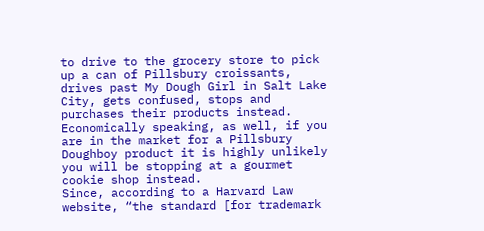to drive to the grocery store to pick up a can of Pillsbury croissants, drives past My Dough Girl in Salt Lake City, gets confused, stops and purchases their products instead. Economically speaking, as well, if you are in the market for a Pillsbury Doughboy product it is highly unlikely you will be stopping at a gourmet cookie shop instead.
Since, according to a Harvard Law website, “the standard [for trademark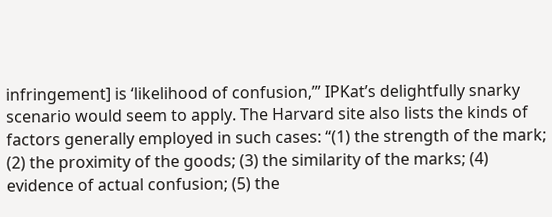infringement] is ‘likelihood of confusion,’” IPKat’s delightfully snarky scenario would seem to apply. The Harvard site also lists the kinds of factors generally employed in such cases: “(1) the strength of the mark; (2) the proximity of the goods; (3) the similarity of the marks; (4) evidence of actual confusion; (5) the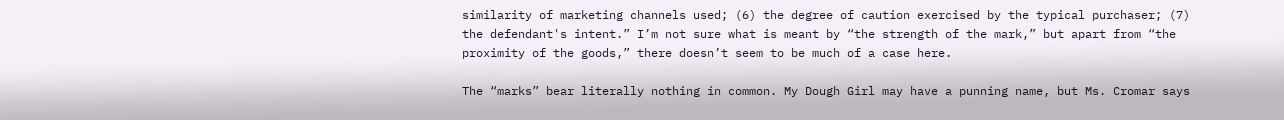similarity of marketing channels used; (6) the degree of caution exercised by the typical purchaser; (7) the defendant's intent.” I’m not sure what is meant by “the strength of the mark,” but apart from “the proximity of the goods,” there doesn’t seem to be much of a case here.

The “marks” bear literally nothing in common. My Dough Girl may have a punning name, but Ms. Cromar says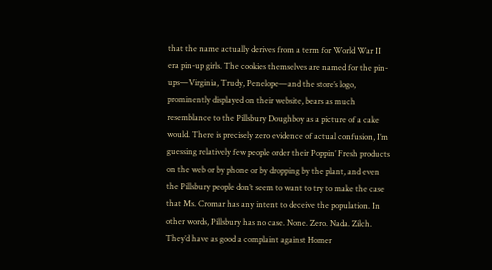that the name actually derives from a term for World War II era pin-up girls. The cookies themselves are named for the pin-ups—Virginia, Trudy, Penelope—and the store’s logo, prominently displayed on their website, bears as much resemblance to the Pillsbury Doughboy as a picture of a cake would. There is precisely zero evidence of actual confusion, I’m guessing relatively few people order their Poppin’ Fresh products on the web or by phone or by dropping by the plant, and even the Pillsbury people don’t seem to want to try to make the case that Ms. Cromar has any intent to deceive the population. In other words, Pillsbury has no case. None. Zero. Nada. Zilch. They’d have as good a complaint against Homer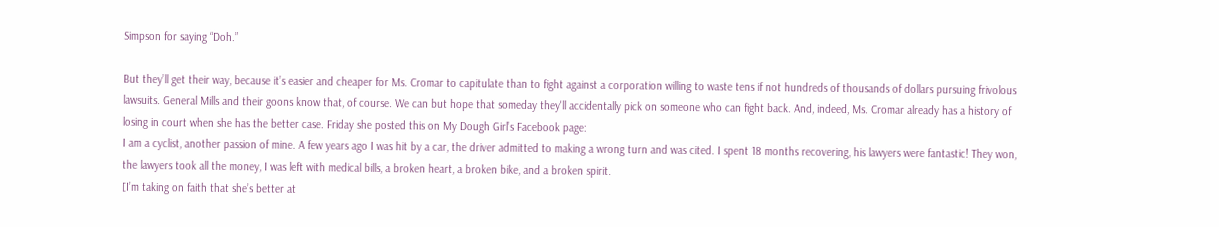Simpson for saying “Doh.”

But they’ll get their way, because it’s easier and cheaper for Ms. Cromar to capitulate than to fight against a corporation willing to waste tens if not hundreds of thousands of dollars pursuing frivolous lawsuits. General Mills and their goons know that, of course. We can but hope that someday they'll accidentally pick on someone who can fight back. And, indeed, Ms. Cromar already has a history of losing in court when she has the better case. Friday she posted this on My Dough Girl’s Facebook page:
I am a cyclist, another passion of mine. A few years ago I was hit by a car, the driver admitted to making a wrong turn and was cited. I spent 18 months recovering, his lawyers were fantastic! They won, the lawyers took all the money, I was left with medical bills, a broken heart, a broken bike, and a broken spirit.
[I’m taking on faith that she’s better at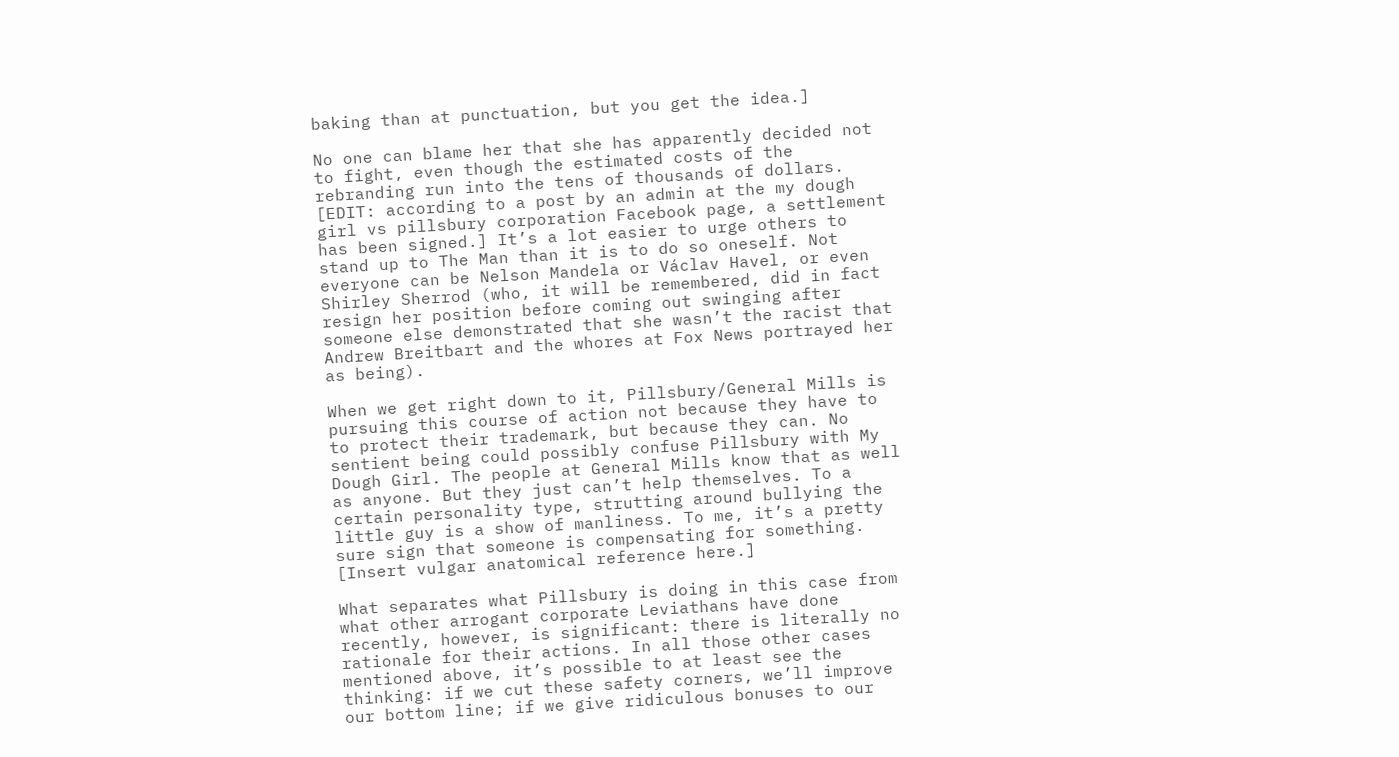baking than at punctuation, but you get the idea.]

No one can blame her that she has apparently decided not to fight, even though the estimated costs of the rebranding run into the tens of thousands of dollars. [EDIT: according to a post by an admin at the my dough girl vs pillsbury corporation Facebook page, a settlement has been signed.] It’s a lot easier to urge others to stand up to The Man than it is to do so oneself. Not everyone can be Nelson Mandela or Václav Havel, or even Shirley Sherrod (who, it will be remembered, did in fact resign her position before coming out swinging after someone else demonstrated that she wasn’t the racist that Andrew Breitbart and the whores at Fox News portrayed her as being).

When we get right down to it, Pillsbury/General Mills is pursuing this course of action not because they have to to protect their trademark, but because they can. No sentient being could possibly confuse Pillsbury with My Dough Girl. The people at General Mills know that as well as anyone. But they just can’t help themselves. To a certain personality type, strutting around bullying the little guy is a show of manliness. To me, it’s a pretty sure sign that someone is compensating for something. [Insert vulgar anatomical reference here.]

What separates what Pillsbury is doing in this case from what other arrogant corporate Leviathans have done recently, however, is significant: there is literally no rationale for their actions. In all those other cases mentioned above, it’s possible to at least see the thinking: if we cut these safety corners, we’ll improve our bottom line; if we give ridiculous bonuses to our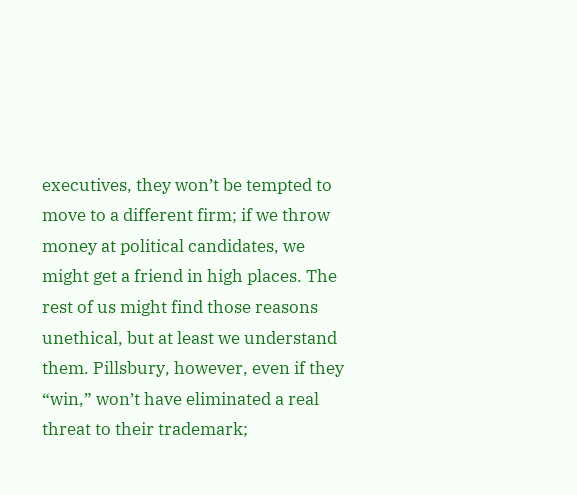executives, they won’t be tempted to move to a different firm; if we throw money at political candidates, we might get a friend in high places. The rest of us might find those reasons unethical, but at least we understand them. Pillsbury, however, even if they “win,” won’t have eliminated a real threat to their trademark;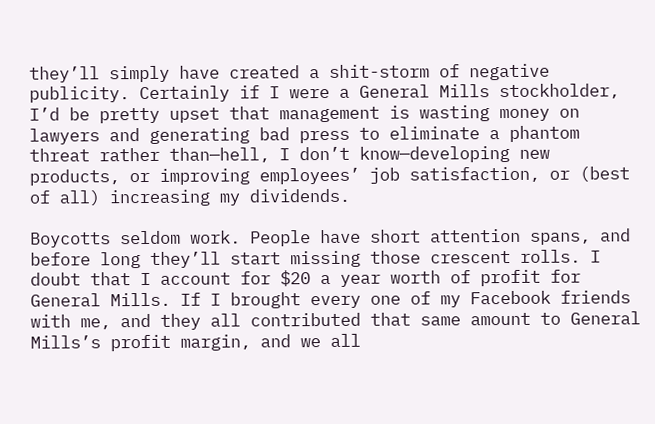they’ll simply have created a shit-storm of negative publicity. Certainly if I were a General Mills stockholder, I’d be pretty upset that management is wasting money on lawyers and generating bad press to eliminate a phantom threat rather than—hell, I don’t know—developing new products, or improving employees’ job satisfaction, or (best of all) increasing my dividends.

Boycotts seldom work. People have short attention spans, and before long they’ll start missing those crescent rolls. I doubt that I account for $20 a year worth of profit for General Mills. If I brought every one of my Facebook friends with me, and they all contributed that same amount to General Mills’s profit margin, and we all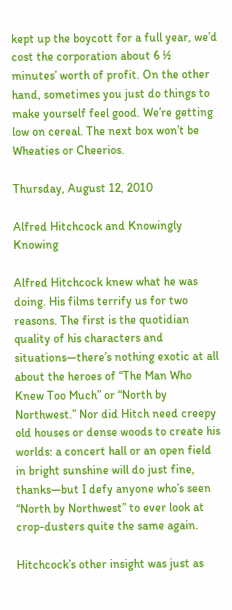kept up the boycott for a full year, we’d cost the corporation about 6 ½ minutes’ worth of profit. On the other hand, sometimes you just do things to make yourself feel good. We’re getting low on cereal. The next box won’t be Wheaties or Cheerios.

Thursday, August 12, 2010

Alfred Hitchcock and Knowingly Knowing

Alfred Hitchcock knew what he was doing. His films terrify us for two reasons. The first is the quotidian quality of his characters and situations—there’s nothing exotic at all about the heroes of “The Man Who Knew Too Much” or “North by Northwest.” Nor did Hitch need creepy old houses or dense woods to create his worlds: a concert hall or an open field in bright sunshine will do just fine, thanks—but I defy anyone who’s seen “North by Northwest” to ever look at crop-dusters quite the same again.

Hitchcock’s other insight was just as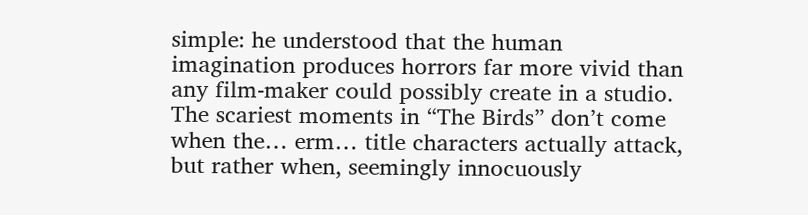simple: he understood that the human imagination produces horrors far more vivid than any film-maker could possibly create in a studio. The scariest moments in “The Birds” don’t come when the… erm… title characters actually attack, but rather when, seemingly innocuously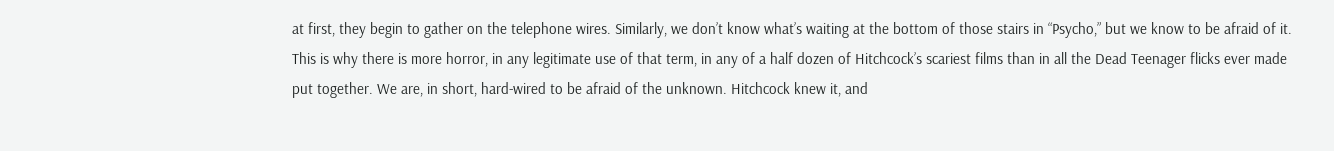at first, they begin to gather on the telephone wires. Similarly, we don’t know what’s waiting at the bottom of those stairs in “Psycho,” but we know to be afraid of it. This is why there is more horror, in any legitimate use of that term, in any of a half dozen of Hitchcock’s scariest films than in all the Dead Teenager flicks ever made put together. We are, in short, hard-wired to be afraid of the unknown. Hitchcock knew it, and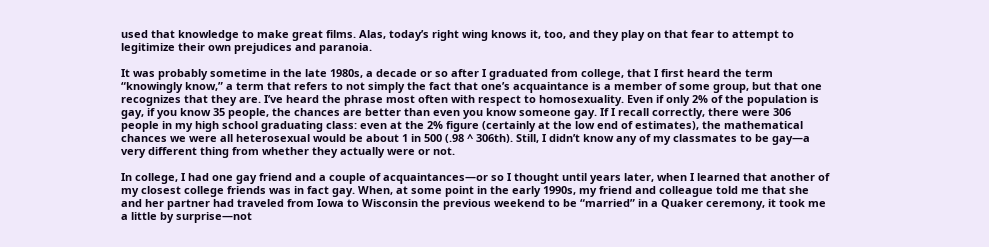used that knowledge to make great films. Alas, today’s right wing knows it, too, and they play on that fear to attempt to legitimize their own prejudices and paranoia.

It was probably sometime in the late 1980s, a decade or so after I graduated from college, that I first heard the term “knowingly know,” a term that refers to not simply the fact that one’s acquaintance is a member of some group, but that one recognizes that they are. I’ve heard the phrase most often with respect to homosexuality. Even if only 2% of the population is gay, if you know 35 people, the chances are better than even you know someone gay. If I recall correctly, there were 306 people in my high school graduating class: even at the 2% figure (certainly at the low end of estimates), the mathematical chances we were all heterosexual would be about 1 in 500 (.98 ^ 306th). Still, I didn’t know any of my classmates to be gay—a very different thing from whether they actually were or not.

In college, I had one gay friend and a couple of acquaintances—or so I thought until years later, when I learned that another of my closest college friends was in fact gay. When, at some point in the early 1990s, my friend and colleague told me that she and her partner had traveled from Iowa to Wisconsin the previous weekend to be “married” in a Quaker ceremony, it took me a little by surprise—not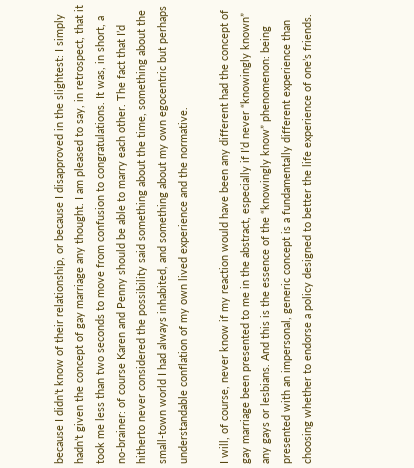because I didn’t know of their relationship, or because I disapproved in the slightest: I simply hadn’t given the concept of gay marriage any thought. I am pleased to say, in retrospect, that it took me less than two seconds to move from confusion to congratulations. It was, in short, a no-brainer: of course Karen and Penny should be able to marry each other. The fact that I’d hitherto never considered the possibility said something about the time, something about the small-town world I had always inhabited, and something about my own egocentric but perhaps understandable conflation of my own lived experience and the normative.

I will, of course, never know if my reaction would have been any different had the concept of gay marriage been presented to me in the abstract, especially if I’d never “knowingly known” any gays or lesbians. And this is the essence of the “knowingly know” phenomenon: being presented with an impersonal, generic concept is a fundamentally different experience than choosing whether to endorse a policy designed to better the life experience of one’s friends.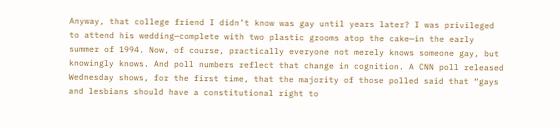Anyway, that college friend I didn’t know was gay until years later? I was privileged to attend his wedding—complete with two plastic grooms atop the cake—in the early summer of 1994. Now, of course, practically everyone not merely knows someone gay, but knowingly knows. And poll numbers reflect that change in cognition. A CNN poll released Wednesday shows, for the first time, that the majority of those polled said that “gays and lesbians should have a constitutional right to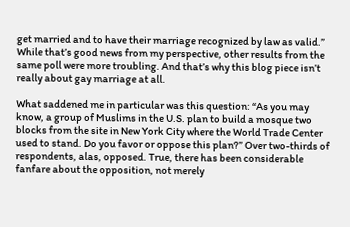get married and to have their marriage recognized by law as valid.” While that’s good news from my perspective, other results from the same poll were more troubling. And that’s why this blog piece isn’t really about gay marriage at all.

What saddened me in particular was this question: “As you may know, a group of Muslims in the U.S. plan to build a mosque two blocks from the site in New York City where the World Trade Center used to stand. Do you favor or oppose this plan?” Over two-thirds of respondents, alas, opposed. True, there has been considerable fanfare about the opposition, not merely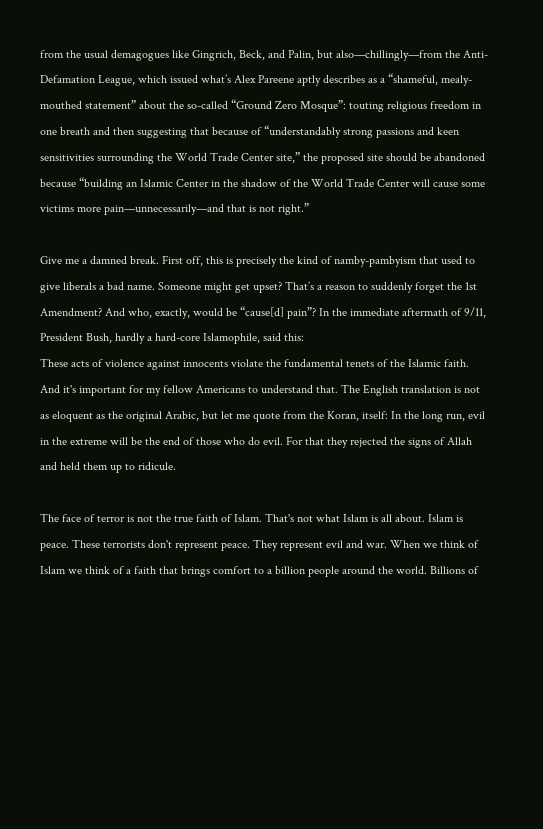from the usual demagogues like Gingrich, Beck, and Palin, but also—chillingly—from the Anti-Defamation League, which issued what’s Alex Pareene aptly describes as a “shameful, mealy-mouthed statement” about the so-called “Ground Zero Mosque”: touting religious freedom in one breath and then suggesting that because of “understandably strong passions and keen sensitivities surrounding the World Trade Center site,” the proposed site should be abandoned because “building an Islamic Center in the shadow of the World Trade Center will cause some victims more pain—unnecessarily—and that is not right.”

Give me a damned break. First off, this is precisely the kind of namby-pambyism that used to give liberals a bad name. Someone might get upset? That’s a reason to suddenly forget the 1st Amendment? And who, exactly, would be “cause[d] pain”? In the immediate aftermath of 9/11, President Bush, hardly a hard-core Islamophile, said this:
These acts of violence against innocents violate the fundamental tenets of the Islamic faith. And it's important for my fellow Americans to understand that. The English translation is not as eloquent as the original Arabic, but let me quote from the Koran, itself: In the long run, evil in the extreme will be the end of those who do evil. For that they rejected the signs of Allah and held them up to ridicule.

The face of terror is not the true faith of Islam. That's not what Islam is all about. Islam is peace. These terrorists don't represent peace. They represent evil and war. When we think of Islam we think of a faith that brings comfort to a billion people around the world. Billions of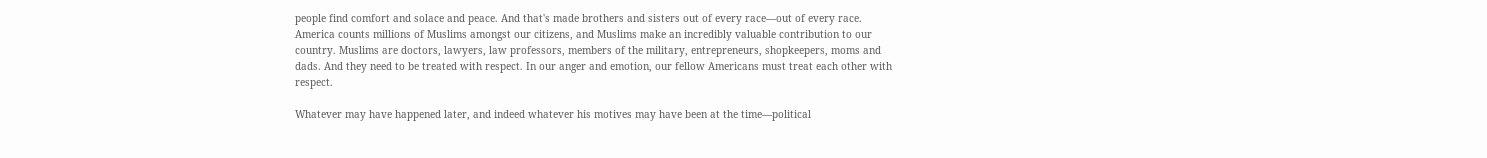people find comfort and solace and peace. And that's made brothers and sisters out of every race—out of every race. America counts millions of Muslims amongst our citizens, and Muslims make an incredibly valuable contribution to our country. Muslims are doctors, lawyers, law professors, members of the military, entrepreneurs, shopkeepers, moms and dads. And they need to be treated with respect. In our anger and emotion, our fellow Americans must treat each other with respect.

Whatever may have happened later, and indeed whatever his motives may have been at the time—political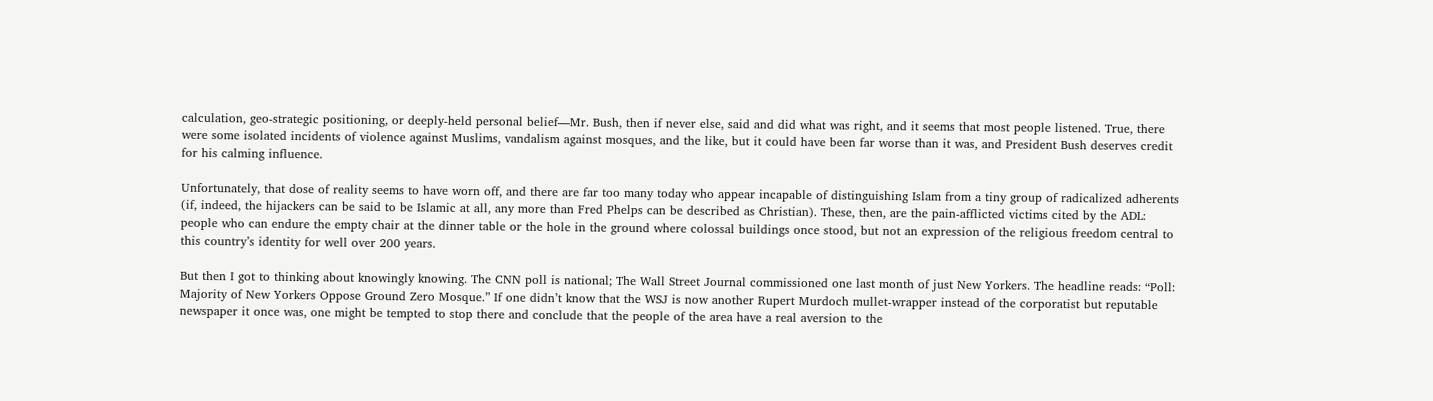calculation, geo-strategic positioning, or deeply-held personal belief—Mr. Bush, then if never else, said and did what was right, and it seems that most people listened. True, there were some isolated incidents of violence against Muslims, vandalism against mosques, and the like, but it could have been far worse than it was, and President Bush deserves credit for his calming influence.

Unfortunately, that dose of reality seems to have worn off, and there are far too many today who appear incapable of distinguishing Islam from a tiny group of radicalized adherents (if, indeed, the hijackers can be said to be Islamic at all, any more than Fred Phelps can be described as Christian). These, then, are the pain-afflicted victims cited by the ADL: people who can endure the empty chair at the dinner table or the hole in the ground where colossal buildings once stood, but not an expression of the religious freedom central to this country’s identity for well over 200 years.

But then I got to thinking about knowingly knowing. The CNN poll is national; The Wall Street Journal commissioned one last month of just New Yorkers. The headline reads: “Poll: Majority of New Yorkers Oppose Ground Zero Mosque.” If one didn’t know that the WSJ is now another Rupert Murdoch mullet-wrapper instead of the corporatist but reputable newspaper it once was, one might be tempted to stop there and conclude that the people of the area have a real aversion to the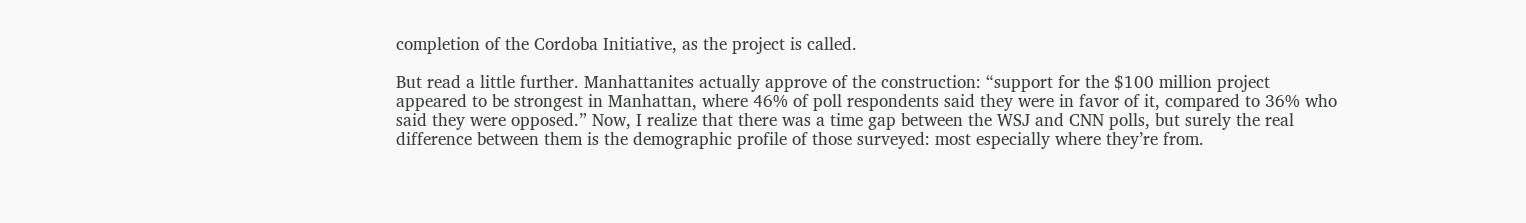completion of the Cordoba Initiative, as the project is called.

But read a little further. Manhattanites actually approve of the construction: “support for the $100 million project appeared to be strongest in Manhattan, where 46% of poll respondents said they were in favor of it, compared to 36% who said they were opposed.” Now, I realize that there was a time gap between the WSJ and CNN polls, but surely the real difference between them is the demographic profile of those surveyed: most especially where they’re from.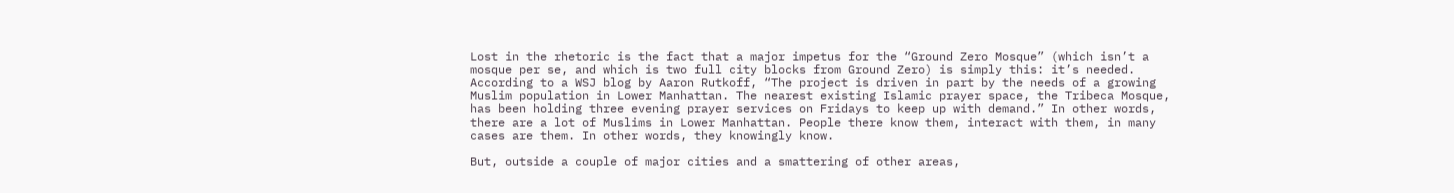Lost in the rhetoric is the fact that a major impetus for the “Ground Zero Mosque” (which isn’t a mosque per se, and which is two full city blocks from Ground Zero) is simply this: it’s needed. According to a WSJ blog by Aaron Rutkoff, “The project is driven in part by the needs of a growing Muslim population in Lower Manhattan. The nearest existing Islamic prayer space, the Tribeca Mosque, has been holding three evening prayer services on Fridays to keep up with demand.” In other words, there are a lot of Muslims in Lower Manhattan. People there know them, interact with them, in many cases are them. In other words, they knowingly know.

But, outside a couple of major cities and a smattering of other areas,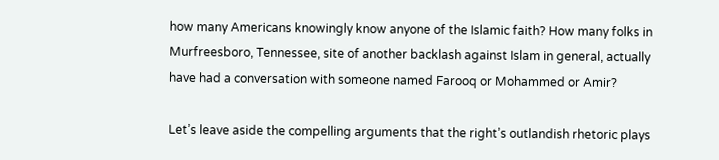how many Americans knowingly know anyone of the Islamic faith? How many folks in Murfreesboro, Tennessee, site of another backlash against Islam in general, actually have had a conversation with someone named Farooq or Mohammed or Amir?

Let’s leave aside the compelling arguments that the right’s outlandish rhetoric plays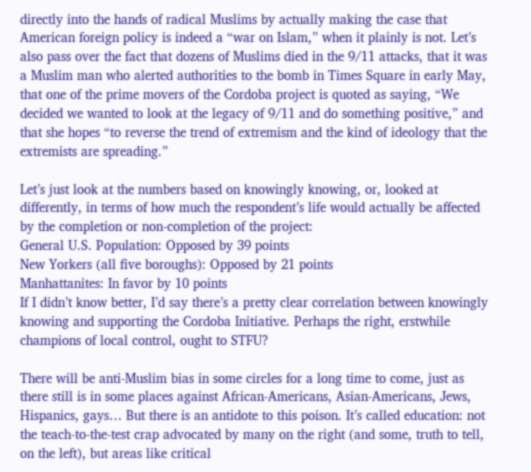directly into the hands of radical Muslims by actually making the case that American foreign policy is indeed a “war on Islam,” when it plainly is not. Let’s also pass over the fact that dozens of Muslims died in the 9/11 attacks, that it was a Muslim man who alerted authorities to the bomb in Times Square in early May, that one of the prime movers of the Cordoba project is quoted as saying, “We decided we wanted to look at the legacy of 9/11 and do something positive,” and that she hopes “to reverse the trend of extremism and the kind of ideology that the extremists are spreading.”

Let’s just look at the numbers based on knowingly knowing, or, looked at differently, in terms of how much the respondent’s life would actually be affected by the completion or non-completion of the project:
General U.S. Population: Opposed by 39 points
New Yorkers (all five boroughs): Opposed by 21 points
Manhattanites: In favor by 10 points
If I didn’t know better, I’d say there’s a pretty clear correlation between knowingly knowing and supporting the Cordoba Initiative. Perhaps the right, erstwhile champions of local control, ought to STFU?

There will be anti-Muslim bias in some circles for a long time to come, just as there still is in some places against African-Americans, Asian-Americans, Jews, Hispanics, gays… But there is an antidote to this poison. It’s called education: not the teach-to-the-test crap advocated by many on the right (and some, truth to tell, on the left), but areas like critical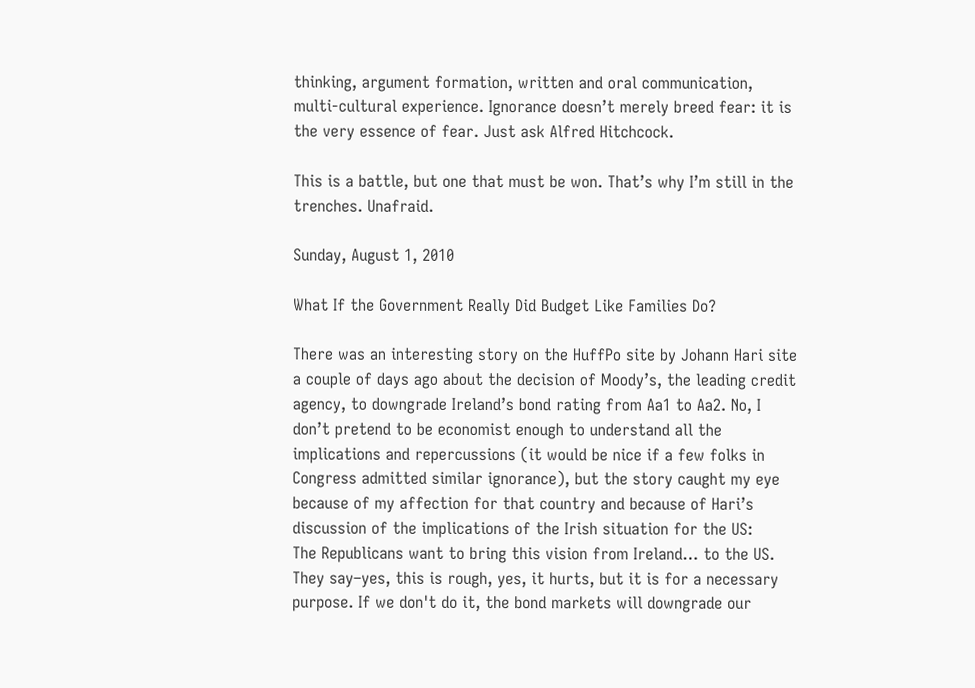thinking, argument formation, written and oral communication, multi-cultural experience. Ignorance doesn’t merely breed fear: it is the very essence of fear. Just ask Alfred Hitchcock.

This is a battle, but one that must be won. That’s why I’m still in the trenches. Unafraid.

Sunday, August 1, 2010

What If the Government Really Did Budget Like Families Do?

There was an interesting story on the HuffPo site by Johann Hari site a couple of days ago about the decision of Moody’s, the leading credit agency, to downgrade Ireland’s bond rating from Aa1 to Aa2. No, I don’t pretend to be economist enough to understand all the implications and repercussions (it would be nice if a few folks in Congress admitted similar ignorance), but the story caught my eye because of my affection for that country and because of Hari’s discussion of the implications of the Irish situation for the US:
The Republicans want to bring this vision from Ireland… to the US. They say–yes, this is rough, yes, it hurts, but it is for a necessary purpose. If we don't do it, the bond markets will downgrade our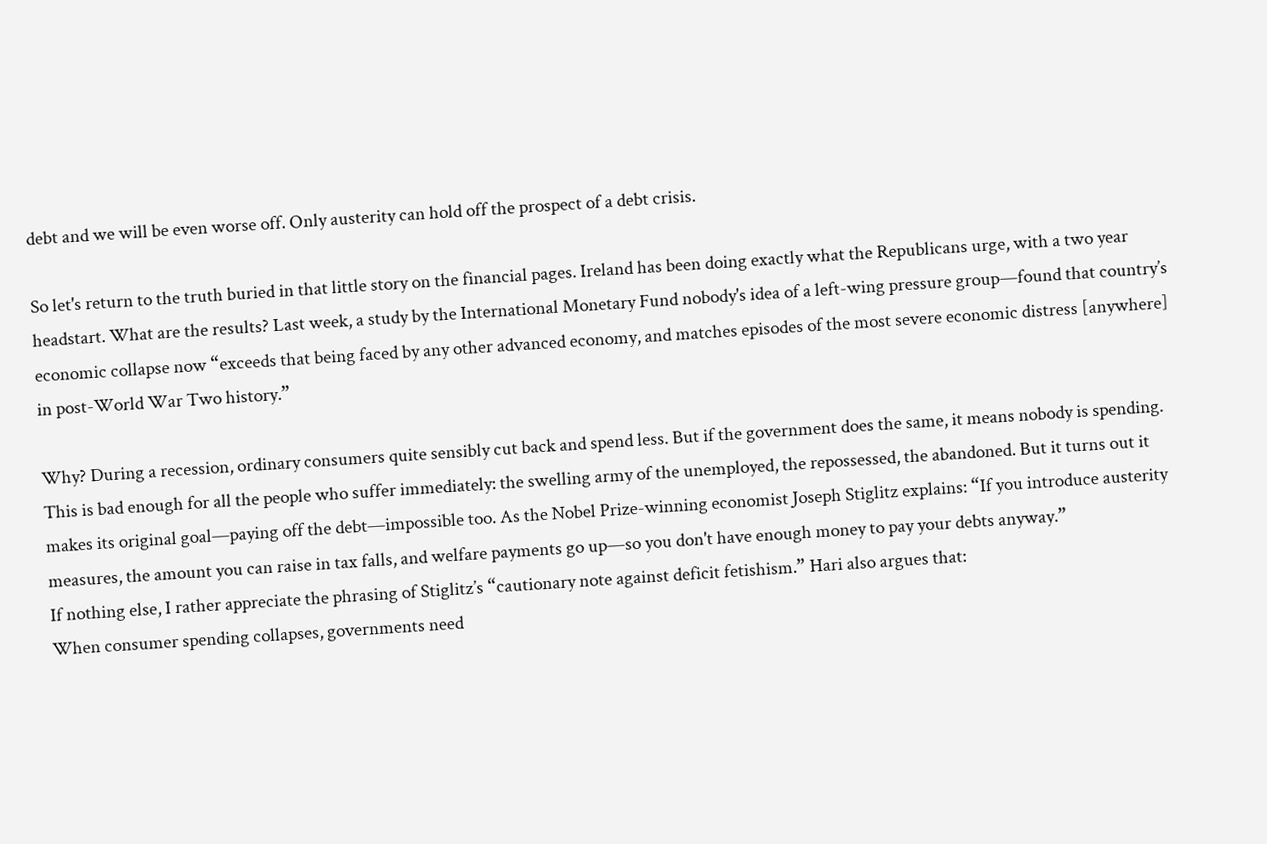debt and we will be even worse off. Only austerity can hold off the prospect of a debt crisis.

So let's return to the truth buried in that little story on the financial pages. Ireland has been doing exactly what the Republicans urge, with a two year headstart. What are the results? Last week, a study by the International Monetary Fund nobody's idea of a left-wing pressure group—found that country’s economic collapse now “exceeds that being faced by any other advanced economy, and matches episodes of the most severe economic distress [anywhere] in post-World War Two history.”

Why? During a recession, ordinary consumers quite sensibly cut back and spend less. But if the government does the same, it means nobody is spending. This is bad enough for all the people who suffer immediately: the swelling army of the unemployed, the repossessed, the abandoned. But it turns out it makes its original goal—paying off the debt—impossible too. As the Nobel Prize-winning economist Joseph Stiglitz explains: “If you introduce austerity measures, the amount you can raise in tax falls, and welfare payments go up—so you don't have enough money to pay your debts anyway.”
If nothing else, I rather appreciate the phrasing of Stiglitz’s “cautionary note against deficit fetishism.” Hari also argues that:
When consumer spending collapses, governments need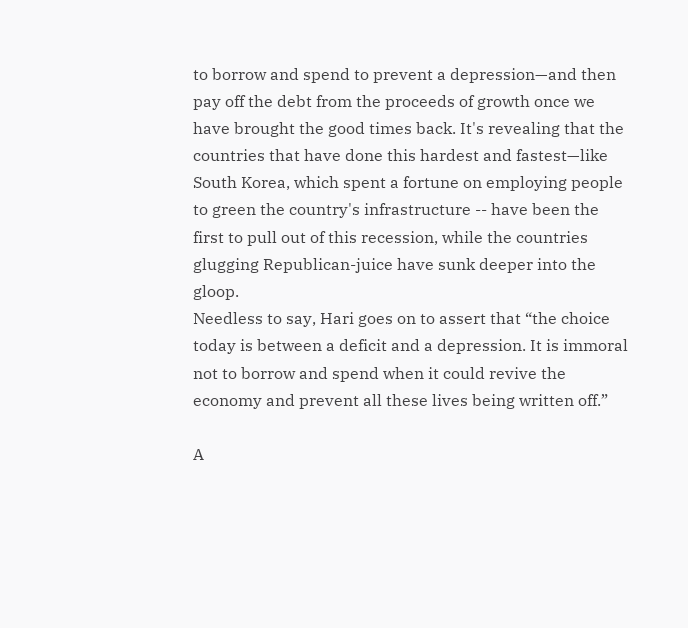to borrow and spend to prevent a depression—and then pay off the debt from the proceeds of growth once we have brought the good times back. It's revealing that the countries that have done this hardest and fastest—like South Korea, which spent a fortune on employing people to green the country's infrastructure -- have been the first to pull out of this recession, while the countries glugging Republican-juice have sunk deeper into the gloop.
Needless to say, Hari goes on to assert that “the choice today is between a deficit and a depression. It is immoral not to borrow and spend when it could revive the economy and prevent all these lives being written off.”

A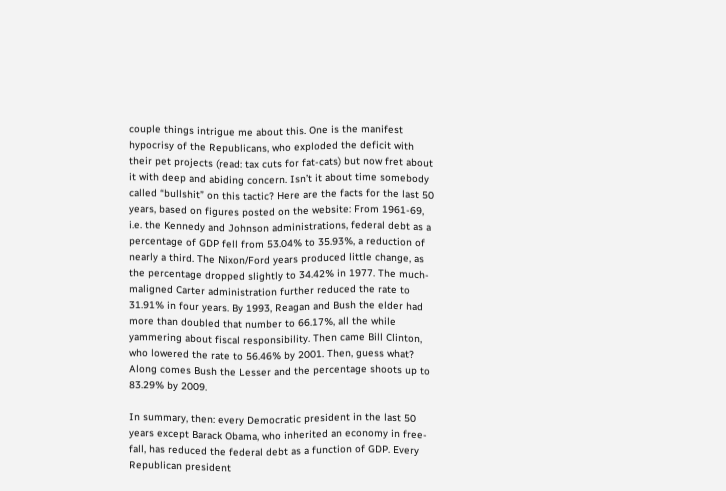couple things intrigue me about this. One is the manifest hypocrisy of the Republicans, who exploded the deficit with their pet projects (read: tax cuts for fat-cats) but now fret about it with deep and abiding concern. Isn’t it about time somebody called “bullshit” on this tactic? Here are the facts for the last 50 years, based on figures posted on the website: From 1961-69, i.e. the Kennedy and Johnson administrations, federal debt as a percentage of GDP fell from 53.04% to 35.93%, a reduction of nearly a third. The Nixon/Ford years produced little change, as the percentage dropped slightly to 34.42% in 1977. The much-maligned Carter administration further reduced the rate to 31.91% in four years. By 1993, Reagan and Bush the elder had more than doubled that number to 66.17%, all the while yammering about fiscal responsibility. Then came Bill Clinton, who lowered the rate to 56.46% by 2001. Then, guess what? Along comes Bush the Lesser and the percentage shoots up to 83.29% by 2009.

In summary, then: every Democratic president in the last 50 years except Barack Obama, who inherited an economy in free-fall, has reduced the federal debt as a function of GDP. Every Republican president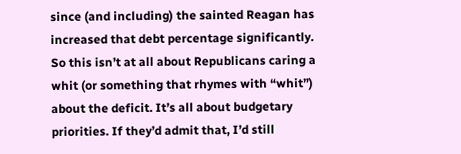since (and including) the sainted Reagan has increased that debt percentage significantly. So this isn’t at all about Republicans caring a whit (or something that rhymes with “whit”) about the deficit. It’s all about budgetary priorities. If they’d admit that, I’d still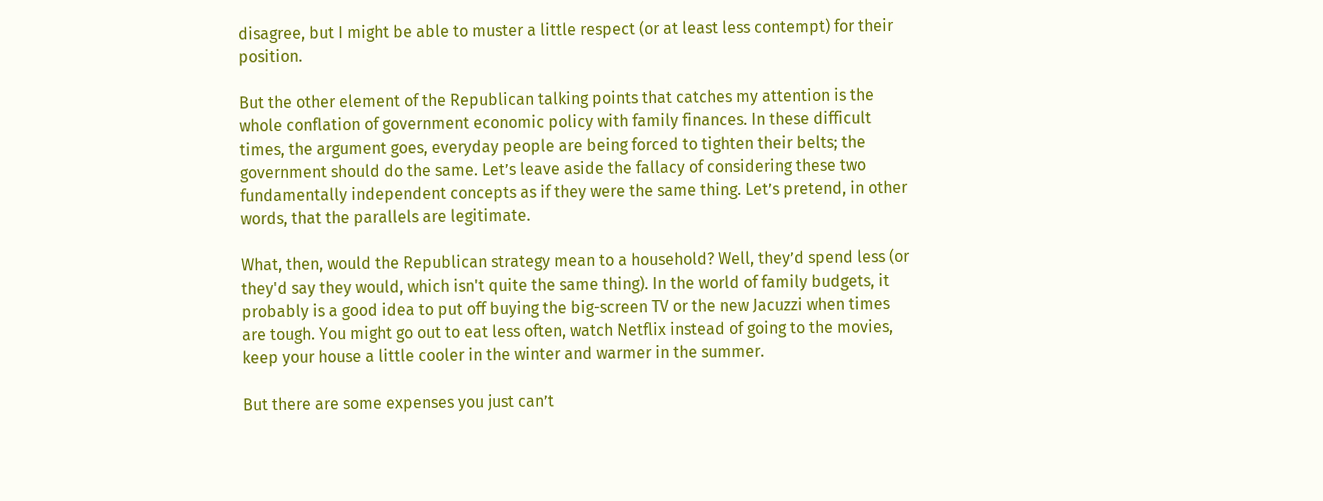disagree, but I might be able to muster a little respect (or at least less contempt) for their position.

But the other element of the Republican talking points that catches my attention is the whole conflation of government economic policy with family finances. In these difficult times, the argument goes, everyday people are being forced to tighten their belts; the government should do the same. Let’s leave aside the fallacy of considering these two fundamentally independent concepts as if they were the same thing. Let’s pretend, in other words, that the parallels are legitimate.

What, then, would the Republican strategy mean to a household? Well, they’d spend less (or they'd say they would, which isn't quite the same thing). In the world of family budgets, it probably is a good idea to put off buying the big-screen TV or the new Jacuzzi when times are tough. You might go out to eat less often, watch Netflix instead of going to the movies, keep your house a little cooler in the winter and warmer in the summer.

But there are some expenses you just can’t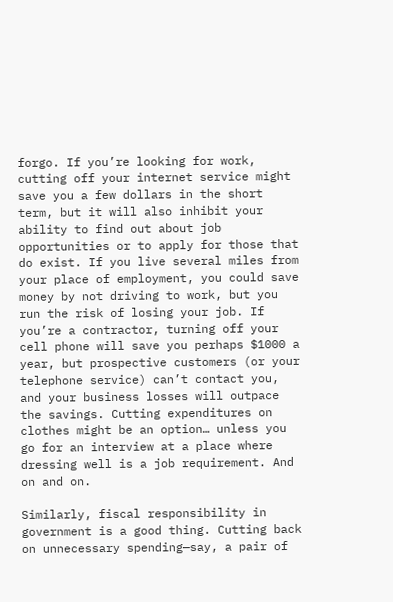forgo. If you’re looking for work, cutting off your internet service might save you a few dollars in the short term, but it will also inhibit your ability to find out about job opportunities or to apply for those that do exist. If you live several miles from your place of employment, you could save money by not driving to work, but you run the risk of losing your job. If you’re a contractor, turning off your cell phone will save you perhaps $1000 a year, but prospective customers (or your telephone service) can’t contact you, and your business losses will outpace the savings. Cutting expenditures on clothes might be an option… unless you go for an interview at a place where dressing well is a job requirement. And on and on.

Similarly, fiscal responsibility in government is a good thing. Cutting back on unnecessary spending—say, a pair of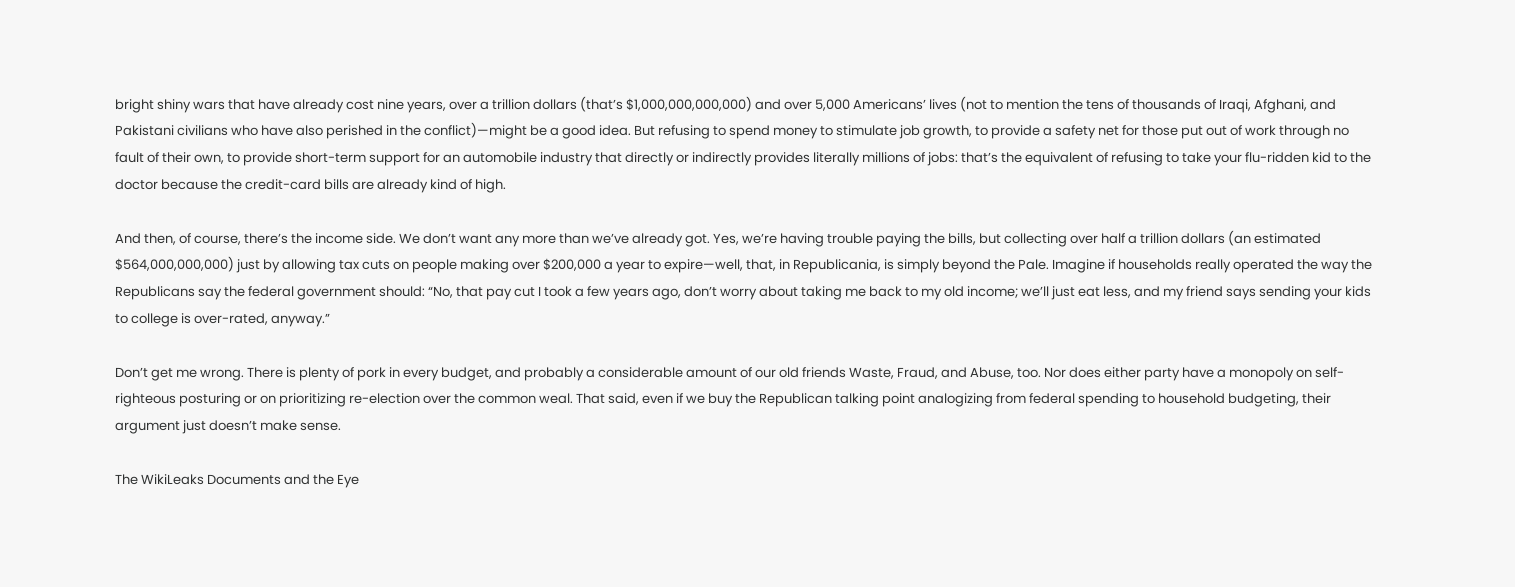bright shiny wars that have already cost nine years, over a trillion dollars (that’s $1,000,000,000,000) and over 5,000 Americans’ lives (not to mention the tens of thousands of Iraqi, Afghani, and Pakistani civilians who have also perished in the conflict)—might be a good idea. But refusing to spend money to stimulate job growth, to provide a safety net for those put out of work through no fault of their own, to provide short-term support for an automobile industry that directly or indirectly provides literally millions of jobs: that’s the equivalent of refusing to take your flu-ridden kid to the doctor because the credit-card bills are already kind of high.

And then, of course, there’s the income side. We don’t want any more than we’ve already got. Yes, we’re having trouble paying the bills, but collecting over half a trillion dollars (an estimated $564,000,000,000) just by allowing tax cuts on people making over $200,000 a year to expire—well, that, in Republicania, is simply beyond the Pale. Imagine if households really operated the way the Republicans say the federal government should: “No, that pay cut I took a few years ago, don’t worry about taking me back to my old income; we’ll just eat less, and my friend says sending your kids to college is over-rated, anyway.”

Don’t get me wrong. There is plenty of pork in every budget, and probably a considerable amount of our old friends Waste, Fraud, and Abuse, too. Nor does either party have a monopoly on self-righteous posturing or on prioritizing re-election over the common weal. That said, even if we buy the Republican talking point analogizing from federal spending to household budgeting, their argument just doesn’t make sense.

The WikiLeaks Documents and the Eye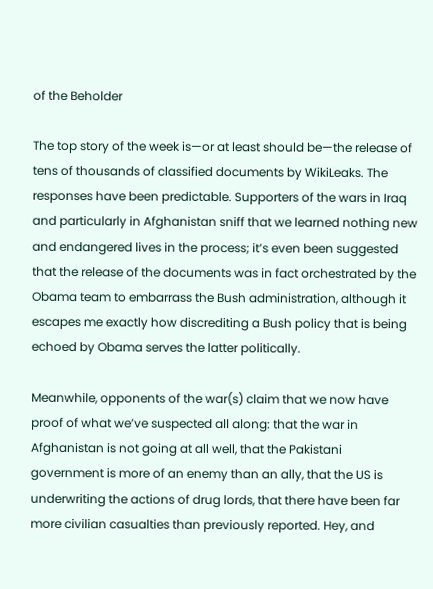of the Beholder

The top story of the week is—or at least should be—the release of tens of thousands of classified documents by WikiLeaks. The responses have been predictable. Supporters of the wars in Iraq and particularly in Afghanistan sniff that we learned nothing new and endangered lives in the process; it’s even been suggested that the release of the documents was in fact orchestrated by the Obama team to embarrass the Bush administration, although it escapes me exactly how discrediting a Bush policy that is being echoed by Obama serves the latter politically.

Meanwhile, opponents of the war(s) claim that we now have proof of what we’ve suspected all along: that the war in Afghanistan is not going at all well, that the Pakistani government is more of an enemy than an ally, that the US is underwriting the actions of drug lords, that there have been far more civilian casualties than previously reported. Hey, and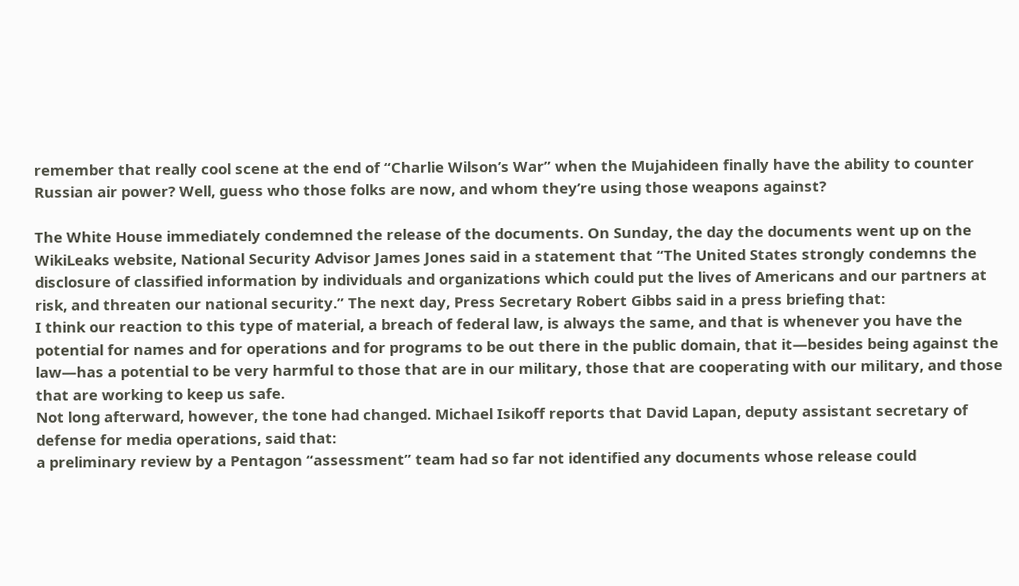remember that really cool scene at the end of “Charlie Wilson’s War” when the Mujahideen finally have the ability to counter Russian air power? Well, guess who those folks are now, and whom they’re using those weapons against?

The White House immediately condemned the release of the documents. On Sunday, the day the documents went up on the WikiLeaks website, National Security Advisor James Jones said in a statement that “The United States strongly condemns the disclosure of classified information by individuals and organizations which could put the lives of Americans and our partners at risk, and threaten our national security.” The next day, Press Secretary Robert Gibbs said in a press briefing that:
I think our reaction to this type of material, a breach of federal law, is always the same, and that is whenever you have the potential for names and for operations and for programs to be out there in the public domain, that it—besides being against the law—has a potential to be very harmful to those that are in our military, those that are cooperating with our military, and those that are working to keep us safe.
Not long afterward, however, the tone had changed. Michael Isikoff reports that David Lapan, deputy assistant secretary of defense for media operations, said that:
a preliminary review by a Pentagon “assessment” team had so far not identified any documents whose release could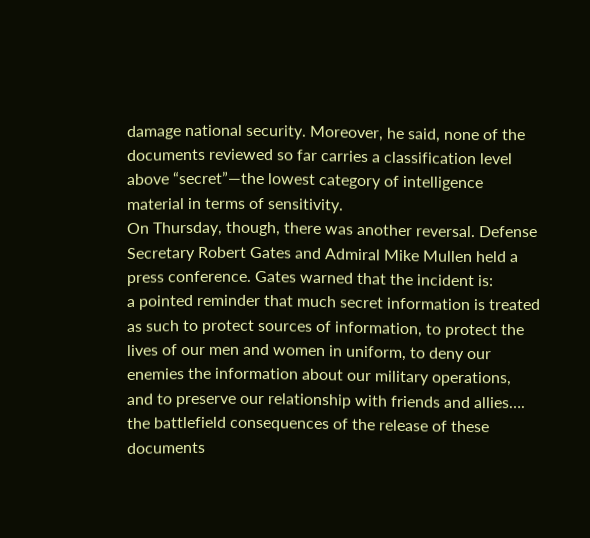damage national security. Moreover, he said, none of the documents reviewed so far carries a classification level above “secret”—the lowest category of intelligence material in terms of sensitivity.
On Thursday, though, there was another reversal. Defense Secretary Robert Gates and Admiral Mike Mullen held a press conference. Gates warned that the incident is:
a pointed reminder that much secret information is treated as such to protect sources of information, to protect the lives of our men and women in uniform, to deny our enemies the information about our military operations, and to preserve our relationship with friends and allies…. the battlefield consequences of the release of these documents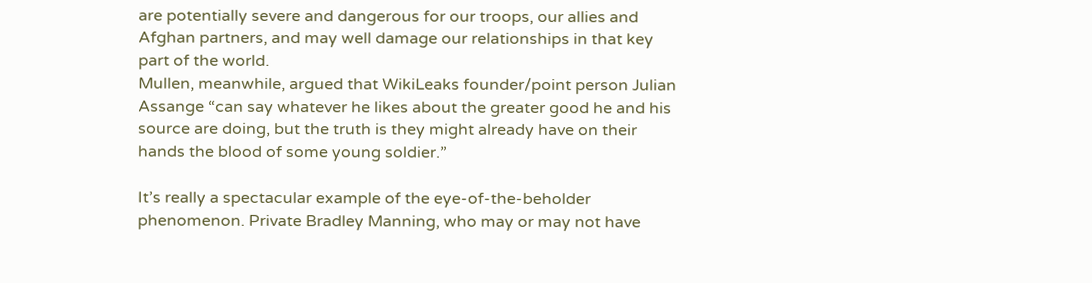are potentially severe and dangerous for our troops, our allies and Afghan partners, and may well damage our relationships in that key part of the world.
Mullen, meanwhile, argued that WikiLeaks founder/point person Julian Assange “can say whatever he likes about the greater good he and his source are doing, but the truth is they might already have on their hands the blood of some young soldier.”

It’s really a spectacular example of the eye-of-the-beholder phenomenon. Private Bradley Manning, who may or may not have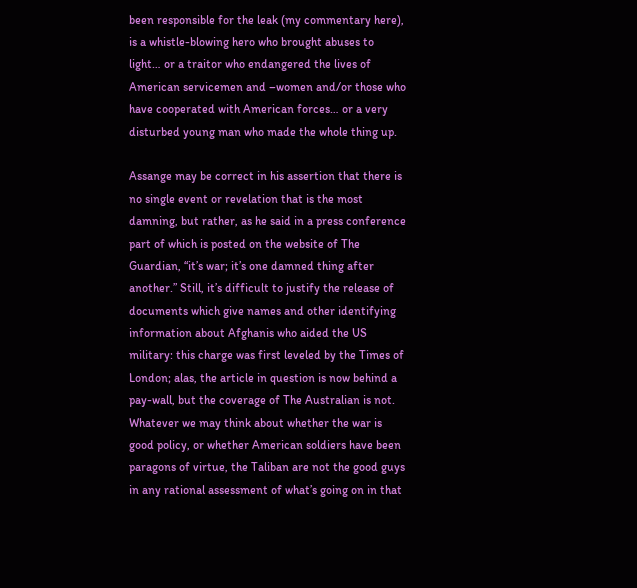been responsible for the leak (my commentary here), is a whistle-blowing hero who brought abuses to light… or a traitor who endangered the lives of American servicemen and –women and/or those who have cooperated with American forces… or a very disturbed young man who made the whole thing up.

Assange may be correct in his assertion that there is no single event or revelation that is the most damning, but rather, as he said in a press conference part of which is posted on the website of The Guardian, “it’s war; it’s one damned thing after another.” Still, it’s difficult to justify the release of documents which give names and other identifying information about Afghanis who aided the US military: this charge was first leveled by the Times of London; alas, the article in question is now behind a pay-wall, but the coverage of The Australian is not. Whatever we may think about whether the war is good policy, or whether American soldiers have been paragons of virtue, the Taliban are not the good guys in any rational assessment of what’s going on in that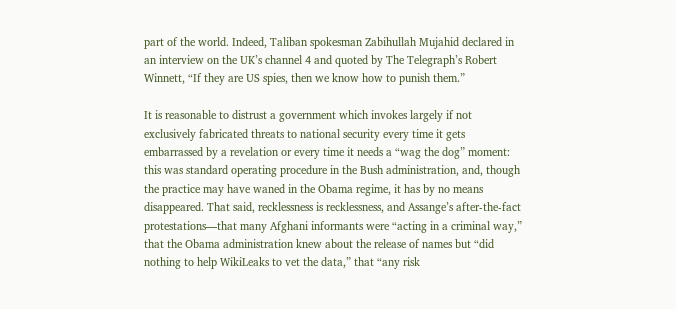part of the world. Indeed, Taliban spokesman Zabihullah Mujahid declared in an interview on the UK’s channel 4 and quoted by The Telegraph’s Robert Winnett, “If they are US spies, then we know how to punish them.”

It is reasonable to distrust a government which invokes largely if not exclusively fabricated threats to national security every time it gets embarrassed by a revelation or every time it needs a “wag the dog” moment: this was standard operating procedure in the Bush administration, and, though the practice may have waned in the Obama regime, it has by no means disappeared. That said, recklessness is recklessness, and Assange’s after-the-fact protestations—that many Afghani informants were “acting in a criminal way,” that the Obama administration knew about the release of names but “did nothing to help WikiLeaks to vet the data,” that “any risk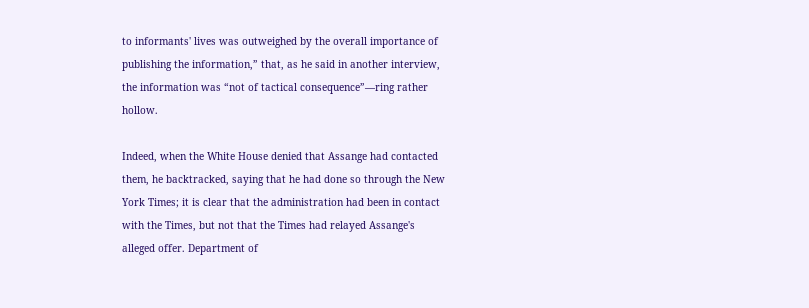to informants' lives was outweighed by the overall importance of publishing the information,” that, as he said in another interview, the information was “not of tactical consequence”—ring rather hollow.

Indeed, when the White House denied that Assange had contacted them, he backtracked, saying that he had done so through the New York Times; it is clear that the administration had been in contact with the Times, but not that the Times had relayed Assange's alleged offer. Department of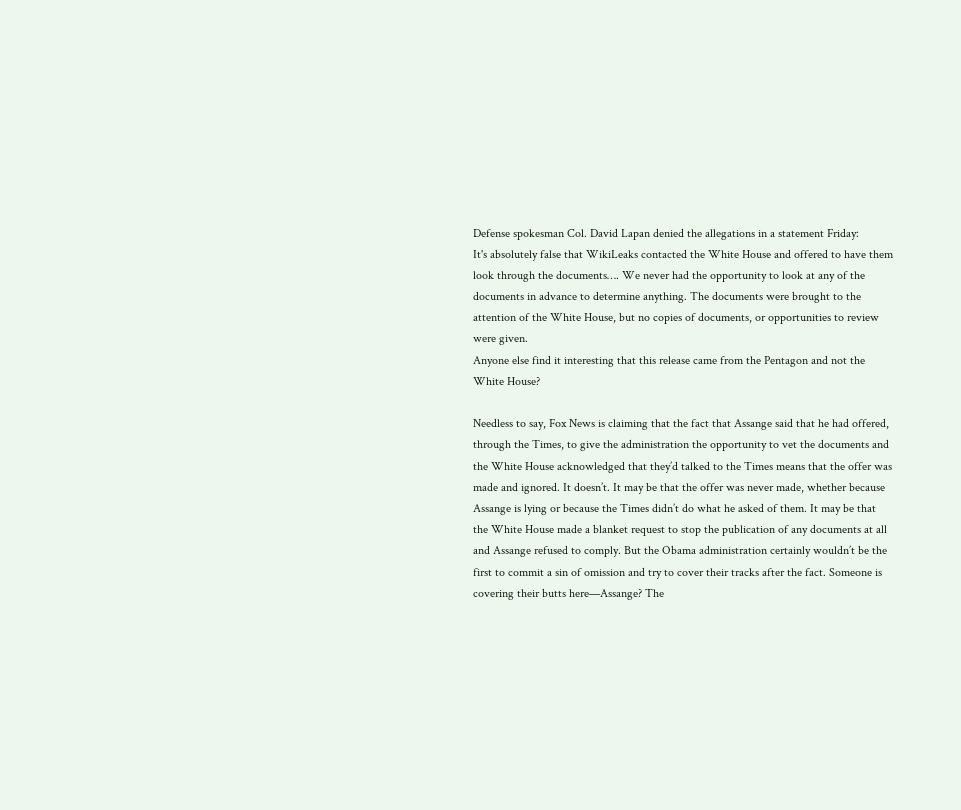Defense spokesman Col. David Lapan denied the allegations in a statement Friday:
It's absolutely false that WikiLeaks contacted the White House and offered to have them look through the documents…. We never had the opportunity to look at any of the documents in advance to determine anything. The documents were brought to the attention of the White House, but no copies of documents, or opportunities to review were given.
Anyone else find it interesting that this release came from the Pentagon and not the White House?

Needless to say, Fox News is claiming that the fact that Assange said that he had offered, through the Times, to give the administration the opportunity to vet the documents and the White House acknowledged that they’d talked to the Times means that the offer was made and ignored. It doesn’t. It may be that the offer was never made, whether because Assange is lying or because the Times didn’t do what he asked of them. It may be that the White House made a blanket request to stop the publication of any documents at all and Assange refused to comply. But the Obama administration certainly wouldn’t be the first to commit a sin of omission and try to cover their tracks after the fact. Someone is covering their butts here—Assange? The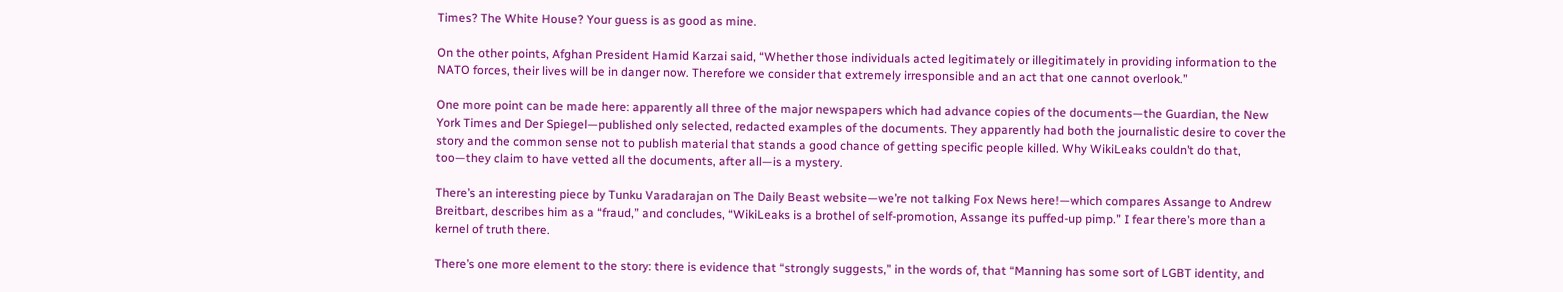Times? The White House? Your guess is as good as mine.

On the other points, Afghan President Hamid Karzai said, “Whether those individuals acted legitimately or illegitimately in providing information to the NATO forces, their lives will be in danger now. Therefore we consider that extremely irresponsible and an act that one cannot overlook.”

One more point can be made here: apparently all three of the major newspapers which had advance copies of the documents—the Guardian, the New York Times and Der Spiegel—published only selected, redacted examples of the documents. They apparently had both the journalistic desire to cover the story and the common sense not to publish material that stands a good chance of getting specific people killed. Why WikiLeaks couldn’t do that, too—they claim to have vetted all the documents, after all—is a mystery.

There’s an interesting piece by Tunku Varadarajan on The Daily Beast website—we’re not talking Fox News here!—which compares Assange to Andrew Breitbart, describes him as a “fraud,” and concludes, “WikiLeaks is a brothel of self-promotion, Assange its puffed-up pimp.” I fear there’s more than a kernel of truth there.

There’s one more element to the story: there is evidence that “strongly suggests,” in the words of, that “Manning has some sort of LGBT identity, and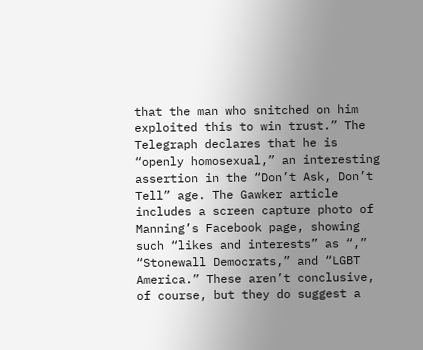that the man who snitched on him exploited this to win trust.” The Telegraph declares that he is “openly homosexual,” an interesting assertion in the “Don’t Ask, Don’t Tell” age. The Gawker article includes a screen capture photo of Manning’s Facebook page, showing such “likes and interests” as “,” “Stonewall Democrats,” and “LGBT America.” These aren’t conclusive, of course, but they do suggest a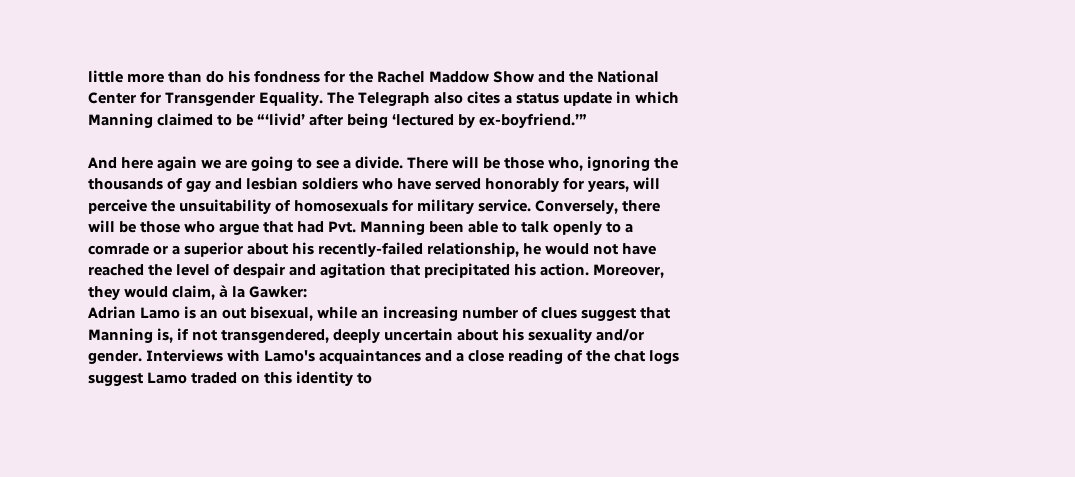little more than do his fondness for the Rachel Maddow Show and the National Center for Transgender Equality. The Telegraph also cites a status update in which Manning claimed to be “‘livid’ after being ‘lectured by ex-boyfriend.’”

And here again we are going to see a divide. There will be those who, ignoring the thousands of gay and lesbian soldiers who have served honorably for years, will perceive the unsuitability of homosexuals for military service. Conversely, there will be those who argue that had Pvt. Manning been able to talk openly to a comrade or a superior about his recently-failed relationship, he would not have reached the level of despair and agitation that precipitated his action. Moreover, they would claim, à la Gawker:
Adrian Lamo is an out bisexual, while an increasing number of clues suggest that Manning is, if not transgendered, deeply uncertain about his sexuality and/or gender. Interviews with Lamo's acquaintances and a close reading of the chat logs suggest Lamo traded on this identity to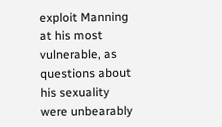exploit Manning at his most vulnerable, as questions about his sexuality were unbearably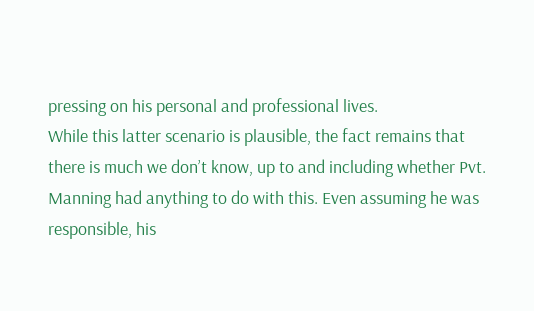pressing on his personal and professional lives.
While this latter scenario is plausible, the fact remains that there is much we don’t know, up to and including whether Pvt. Manning had anything to do with this. Even assuming he was responsible, his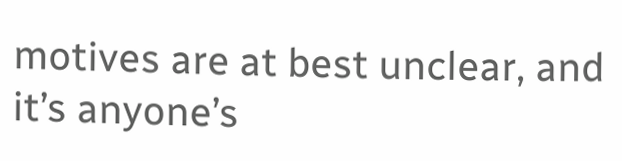motives are at best unclear, and it’s anyone’s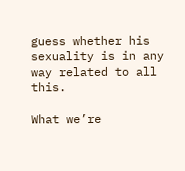guess whether his sexuality is in any way related to all this.

What we’re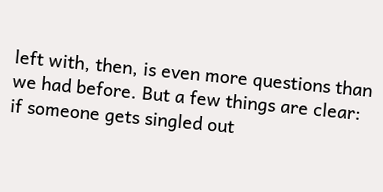left with, then, is even more questions than we had before. But a few things are clear: if someone gets singled out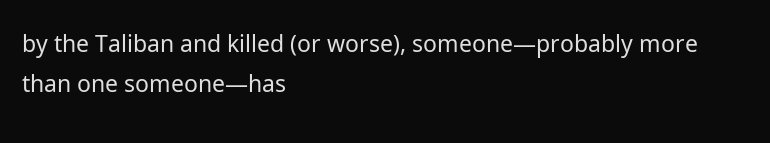by the Taliban and killed (or worse), someone—probably more than one someone—has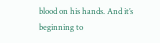blood on his hands. And it’s beginning to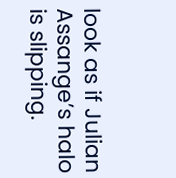look as if Julian Assange’s halo is slipping.